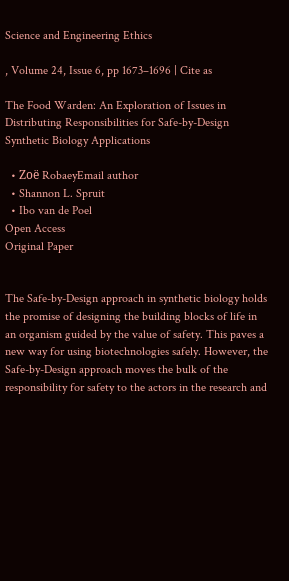Science and Engineering Ethics

, Volume 24, Issue 6, pp 1673–1696 | Cite as

The Food Warden: An Exploration of Issues in Distributing Responsibilities for Safe-by-Design Synthetic Biology Applications

  • Zoë RobaeyEmail author
  • Shannon L. Spruit
  • Ibo van de Poel
Open Access
Original Paper


The Safe-by-Design approach in synthetic biology holds the promise of designing the building blocks of life in an organism guided by the value of safety. This paves a new way for using biotechnologies safely. However, the Safe-by-Design approach moves the bulk of the responsibility for safety to the actors in the research and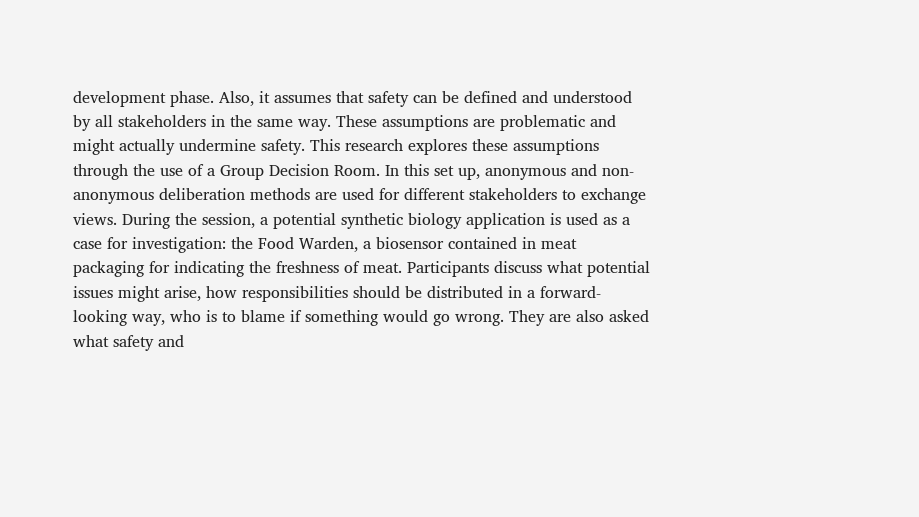development phase. Also, it assumes that safety can be defined and understood by all stakeholders in the same way. These assumptions are problematic and might actually undermine safety. This research explores these assumptions through the use of a Group Decision Room. In this set up, anonymous and non-anonymous deliberation methods are used for different stakeholders to exchange views. During the session, a potential synthetic biology application is used as a case for investigation: the Food Warden, a biosensor contained in meat packaging for indicating the freshness of meat. Participants discuss what potential issues might arise, how responsibilities should be distributed in a forward-looking way, who is to blame if something would go wrong. They are also asked what safety and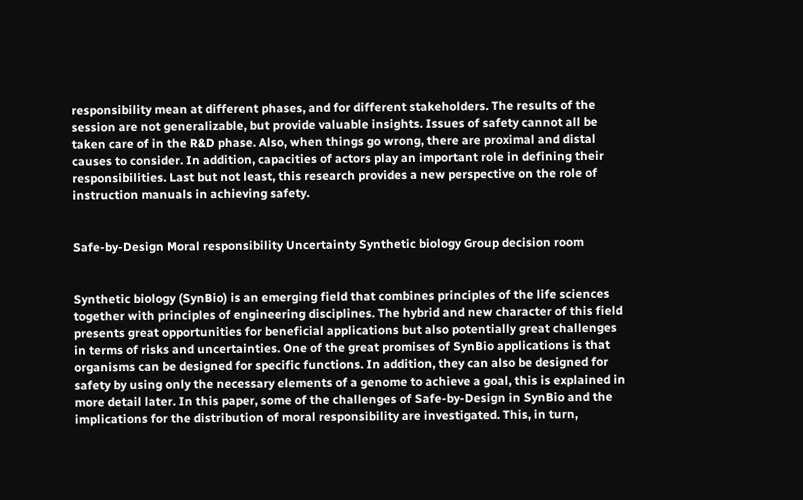responsibility mean at different phases, and for different stakeholders. The results of the session are not generalizable, but provide valuable insights. Issues of safety cannot all be taken care of in the R&D phase. Also, when things go wrong, there are proximal and distal causes to consider. In addition, capacities of actors play an important role in defining their responsibilities. Last but not least, this research provides a new perspective on the role of instruction manuals in achieving safety.


Safe-by-Design Moral responsibility Uncertainty Synthetic biology Group decision room


Synthetic biology (SynBio) is an emerging field that combines principles of the life sciences together with principles of engineering disciplines. The hybrid and new character of this field presents great opportunities for beneficial applications but also potentially great challenges in terms of risks and uncertainties. One of the great promises of SynBio applications is that organisms can be designed for specific functions. In addition, they can also be designed for safety by using only the necessary elements of a genome to achieve a goal, this is explained in more detail later. In this paper, some of the challenges of Safe-by-Design in SynBio and the implications for the distribution of moral responsibility are investigated. This, in turn,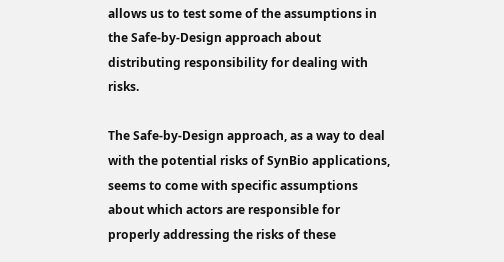allows us to test some of the assumptions in the Safe-by-Design approach about distributing responsibility for dealing with risks.

The Safe-by-Design approach, as a way to deal with the potential risks of SynBio applications, seems to come with specific assumptions about which actors are responsible for properly addressing the risks of these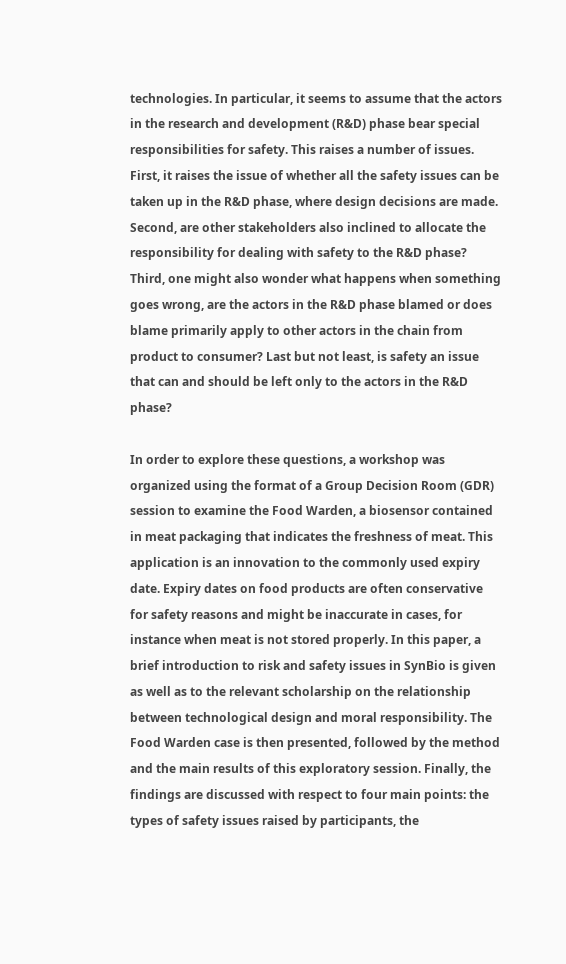technologies. In particular, it seems to assume that the actors in the research and development (R&D) phase bear special responsibilities for safety. This raises a number of issues. First, it raises the issue of whether all the safety issues can be taken up in the R&D phase, where design decisions are made. Second, are other stakeholders also inclined to allocate the responsibility for dealing with safety to the R&D phase? Third, one might also wonder what happens when something goes wrong, are the actors in the R&D phase blamed or does blame primarily apply to other actors in the chain from product to consumer? Last but not least, is safety an issue that can and should be left only to the actors in the R&D phase?

In order to explore these questions, a workshop was organized using the format of a Group Decision Room (GDR) session to examine the Food Warden, a biosensor contained in meat packaging that indicates the freshness of meat. This application is an innovation to the commonly used expiry date. Expiry dates on food products are often conservative for safety reasons and might be inaccurate in cases, for instance when meat is not stored properly. In this paper, a brief introduction to risk and safety issues in SynBio is given as well as to the relevant scholarship on the relationship between technological design and moral responsibility. The Food Warden case is then presented, followed by the method and the main results of this exploratory session. Finally, the findings are discussed with respect to four main points: the types of safety issues raised by participants, the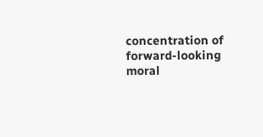concentration of forward-looking moral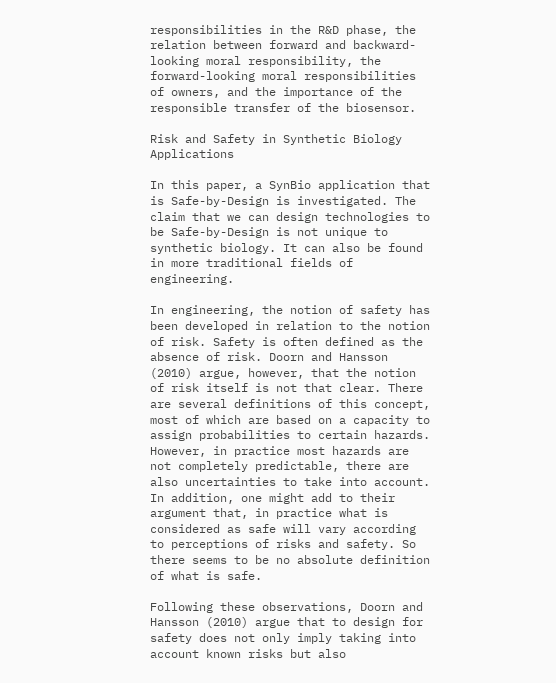responsibilities in the R&D phase, the relation between forward and backward-looking moral responsibility, the forward-looking moral responsibilities of owners, and the importance of the responsible transfer of the biosensor.

Risk and Safety in Synthetic Biology Applications

In this paper, a SynBio application that is Safe-by-Design is investigated. The claim that we can design technologies to be Safe-by-Design is not unique to synthetic biology. It can also be found in more traditional fields of engineering.

In engineering, the notion of safety has been developed in relation to the notion of risk. Safety is often defined as the absence of risk. Doorn and Hansson (2010) argue, however, that the notion of risk itself is not that clear. There are several definitions of this concept, most of which are based on a capacity to assign probabilities to certain hazards. However, in practice most hazards are not completely predictable, there are also uncertainties to take into account. In addition, one might add to their argument that, in practice what is considered as safe will vary according to perceptions of risks and safety. So there seems to be no absolute definition of what is safe.

Following these observations, Doorn and Hansson (2010) argue that to design for safety does not only imply taking into account known risks but also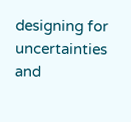designing for uncertainties and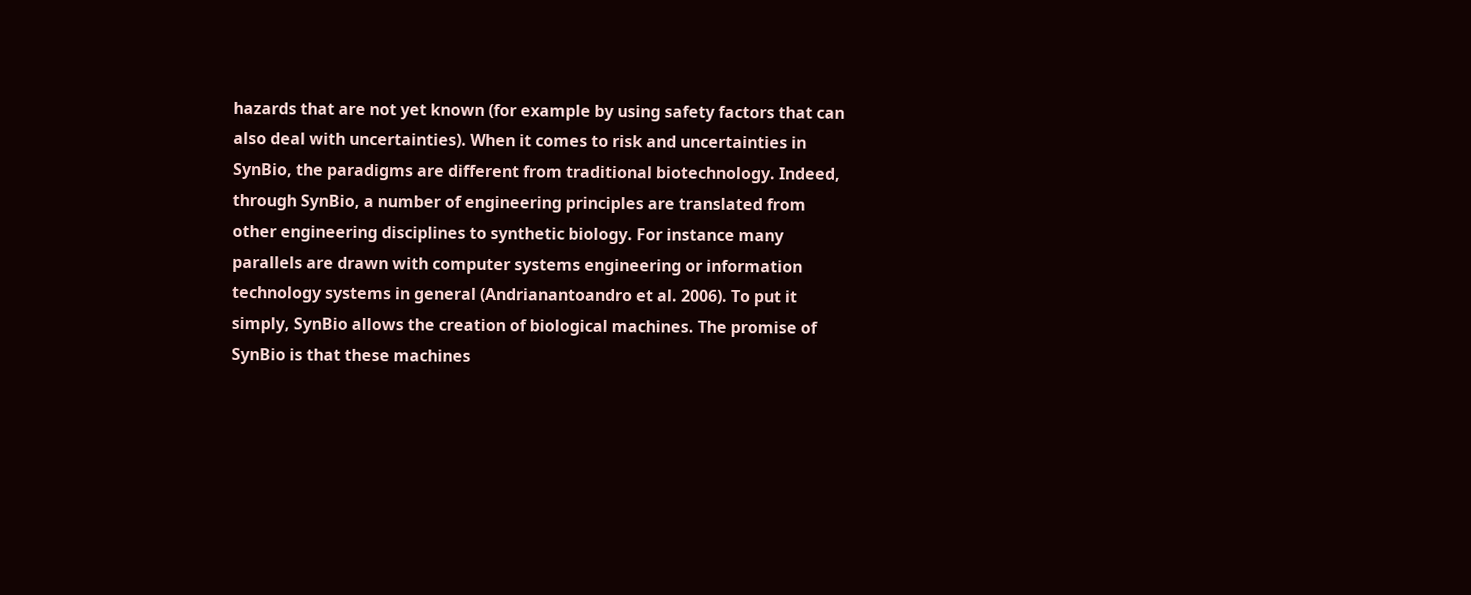hazards that are not yet known (for example by using safety factors that can also deal with uncertainties). When it comes to risk and uncertainties in SynBio, the paradigms are different from traditional biotechnology. Indeed, through SynBio, a number of engineering principles are translated from other engineering disciplines to synthetic biology. For instance many parallels are drawn with computer systems engineering or information technology systems in general (Andrianantoandro et al. 2006). To put it simply, SynBio allows the creation of biological machines. The promise of SynBio is that these machines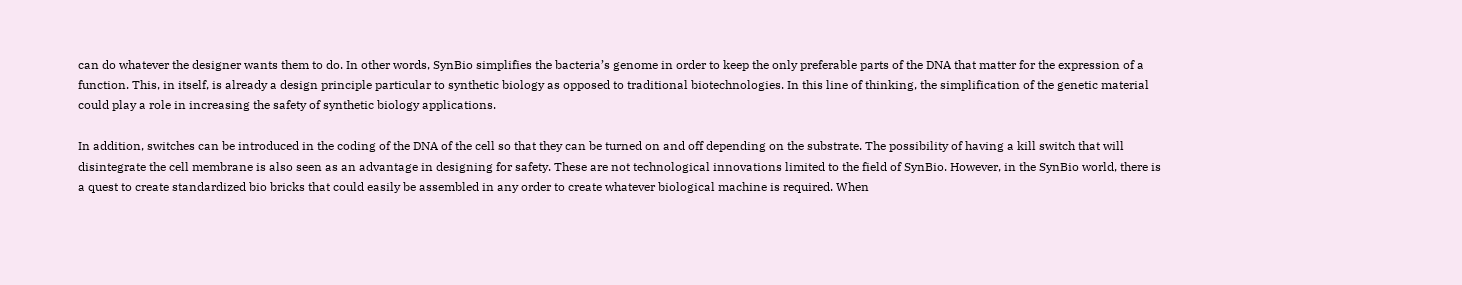can do whatever the designer wants them to do. In other words, SynBio simplifies the bacteria’s genome in order to keep the only preferable parts of the DNA that matter for the expression of a function. This, in itself, is already a design principle particular to synthetic biology as opposed to traditional biotechnologies. In this line of thinking, the simplification of the genetic material could play a role in increasing the safety of synthetic biology applications.

In addition, switches can be introduced in the coding of the DNA of the cell so that they can be turned on and off depending on the substrate. The possibility of having a kill switch that will disintegrate the cell membrane is also seen as an advantage in designing for safety. These are not technological innovations limited to the field of SynBio. However, in the SynBio world, there is a quest to create standardized bio bricks that could easily be assembled in any order to create whatever biological machine is required. When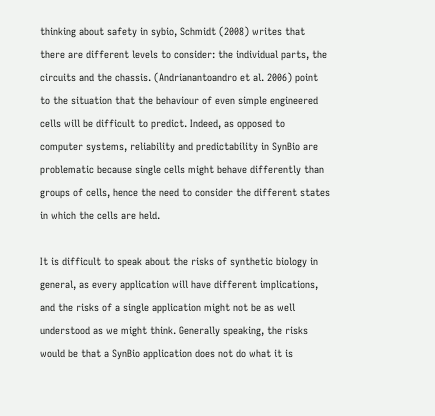thinking about safety in sybio, Schmidt (2008) writes that there are different levels to consider: the individual parts, the circuits and the chassis. (Andrianantoandro et al. 2006) point to the situation that the behaviour of even simple engineered cells will be difficult to predict. Indeed, as opposed to computer systems, reliability and predictability in SynBio are problematic because single cells might behave differently than groups of cells, hence the need to consider the different states in which the cells are held.

It is difficult to speak about the risks of synthetic biology in general, as every application will have different implications, and the risks of a single application might not be as well understood as we might think. Generally speaking, the risks would be that a SynBio application does not do what it is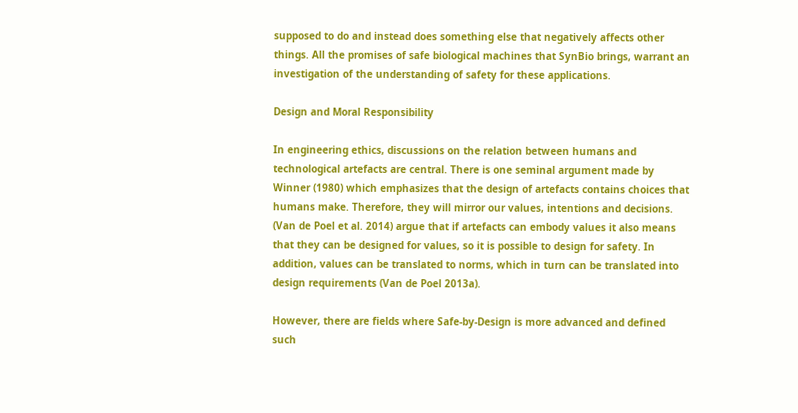supposed to do and instead does something else that negatively affects other things. All the promises of safe biological machines that SynBio brings, warrant an investigation of the understanding of safety for these applications.

Design and Moral Responsibility

In engineering ethics, discussions on the relation between humans and technological artefacts are central. There is one seminal argument made by Winner (1980) which emphasizes that the design of artefacts contains choices that humans make. Therefore, they will mirror our values, intentions and decisions. (Van de Poel et al. 2014) argue that if artefacts can embody values it also means that they can be designed for values, so it is possible to design for safety. In addition, values can be translated to norms, which in turn can be translated into design requirements (Van de Poel 2013a).

However, there are fields where Safe-by-Design is more advanced and defined such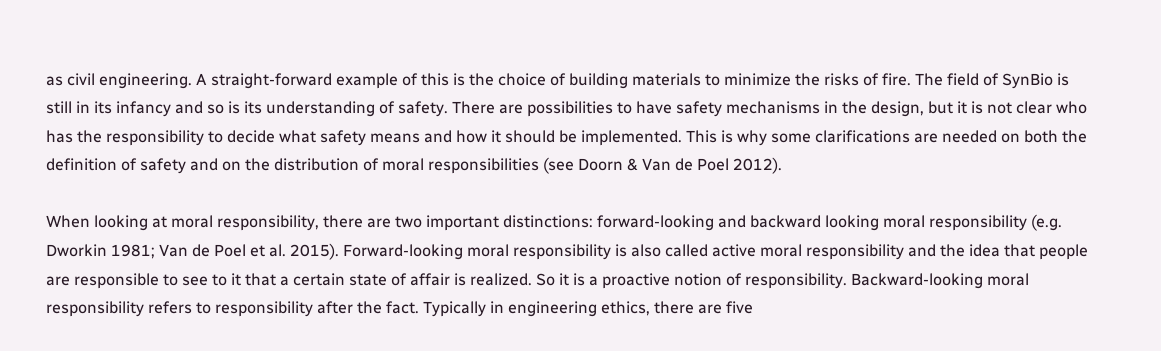as civil engineering. A straight-forward example of this is the choice of building materials to minimize the risks of fire. The field of SynBio is still in its infancy and so is its understanding of safety. There are possibilities to have safety mechanisms in the design, but it is not clear who has the responsibility to decide what safety means and how it should be implemented. This is why some clarifications are needed on both the definition of safety and on the distribution of moral responsibilities (see Doorn & Van de Poel 2012).

When looking at moral responsibility, there are two important distinctions: forward-looking and backward looking moral responsibility (e.g. Dworkin 1981; Van de Poel et al. 2015). Forward-looking moral responsibility is also called active moral responsibility and the idea that people are responsible to see to it that a certain state of affair is realized. So it is a proactive notion of responsibility. Backward-looking moral responsibility refers to responsibility after the fact. Typically in engineering ethics, there are five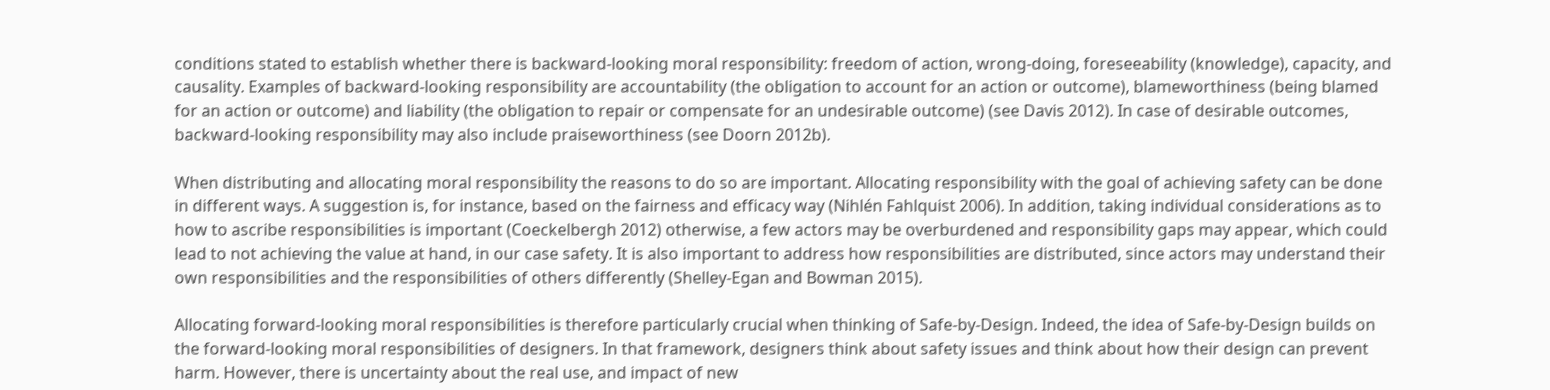conditions stated to establish whether there is backward-looking moral responsibility: freedom of action, wrong-doing, foreseeability (knowledge), capacity, and causality. Examples of backward-looking responsibility are accountability (the obligation to account for an action or outcome), blameworthiness (being blamed for an action or outcome) and liability (the obligation to repair or compensate for an undesirable outcome) (see Davis 2012). In case of desirable outcomes, backward-looking responsibility may also include praiseworthiness (see Doorn 2012b).

When distributing and allocating moral responsibility the reasons to do so are important. Allocating responsibility with the goal of achieving safety can be done in different ways. A suggestion is, for instance, based on the fairness and efficacy way (Nihlén Fahlquist 2006). In addition, taking individual considerations as to how to ascribe responsibilities is important (Coeckelbergh 2012) otherwise, a few actors may be overburdened and responsibility gaps may appear, which could lead to not achieving the value at hand, in our case safety. It is also important to address how responsibilities are distributed, since actors may understand their own responsibilities and the responsibilities of others differently (Shelley-Egan and Bowman 2015).

Allocating forward-looking moral responsibilities is therefore particularly crucial when thinking of Safe-by-Design. Indeed, the idea of Safe-by-Design builds on the forward-looking moral responsibilities of designers. In that framework, designers think about safety issues and think about how their design can prevent harm. However, there is uncertainty about the real use, and impact of new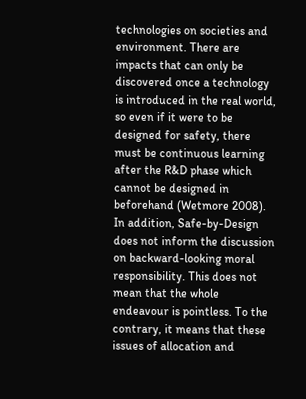technologies on societies and environment. There are impacts that can only be discovered once a technology is introduced in the real world, so even if it were to be designed for safety, there must be continuous learning after the R&D phase which cannot be designed in beforehand (Wetmore 2008). In addition, Safe-by-Design does not inform the discussion on backward-looking moral responsibility. This does not mean that the whole endeavour is pointless. To the contrary, it means that these issues of allocation and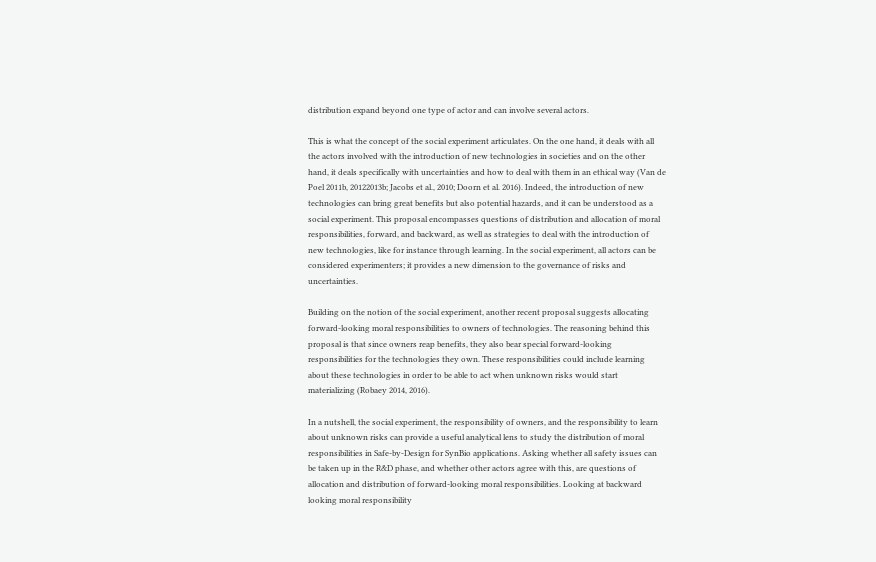distribution expand beyond one type of actor and can involve several actors.

This is what the concept of the social experiment articulates. On the one hand, it deals with all the actors involved with the introduction of new technologies in societies and on the other hand, it deals specifically with uncertainties and how to deal with them in an ethical way (Van de Poel 2011b, 20122013b; Jacobs et al., 2010; Doorn et al. 2016). Indeed, the introduction of new technologies can bring great benefits but also potential hazards, and it can be understood as a social experiment. This proposal encompasses questions of distribution and allocation of moral responsibilities, forward, and backward, as well as strategies to deal with the introduction of new technologies, like for instance through learning. In the social experiment, all actors can be considered experimenters; it provides a new dimension to the governance of risks and uncertainties.

Building on the notion of the social experiment, another recent proposal suggests allocating forward-looking moral responsibilities to owners of technologies. The reasoning behind this proposal is that since owners reap benefits, they also bear special forward-looking responsibilities for the technologies they own. These responsibilities could include learning about these technologies in order to be able to act when unknown risks would start materializing (Robaey 2014, 2016).

In a nutshell, the social experiment, the responsibility of owners, and the responsibility to learn about unknown risks can provide a useful analytical lens to study the distribution of moral responsibilities in Safe-by-Design for SynBio applications. Asking whether all safety issues can be taken up in the R&D phase, and whether other actors agree with this, are questions of allocation and distribution of forward-looking moral responsibilities. Looking at backward looking moral responsibility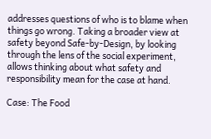addresses questions of who is to blame when things go wrong. Taking a broader view at safety beyond Safe-by-Design, by looking through the lens of the social experiment, allows thinking about what safety and responsibility mean for the case at hand.

Case: The Food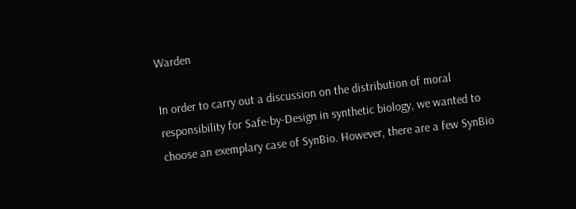Warden

In order to carry out a discussion on the distribution of moral responsibility for Safe-by-Design in synthetic biology, we wanted to choose an exemplary case of SynBio. However, there are a few SynBio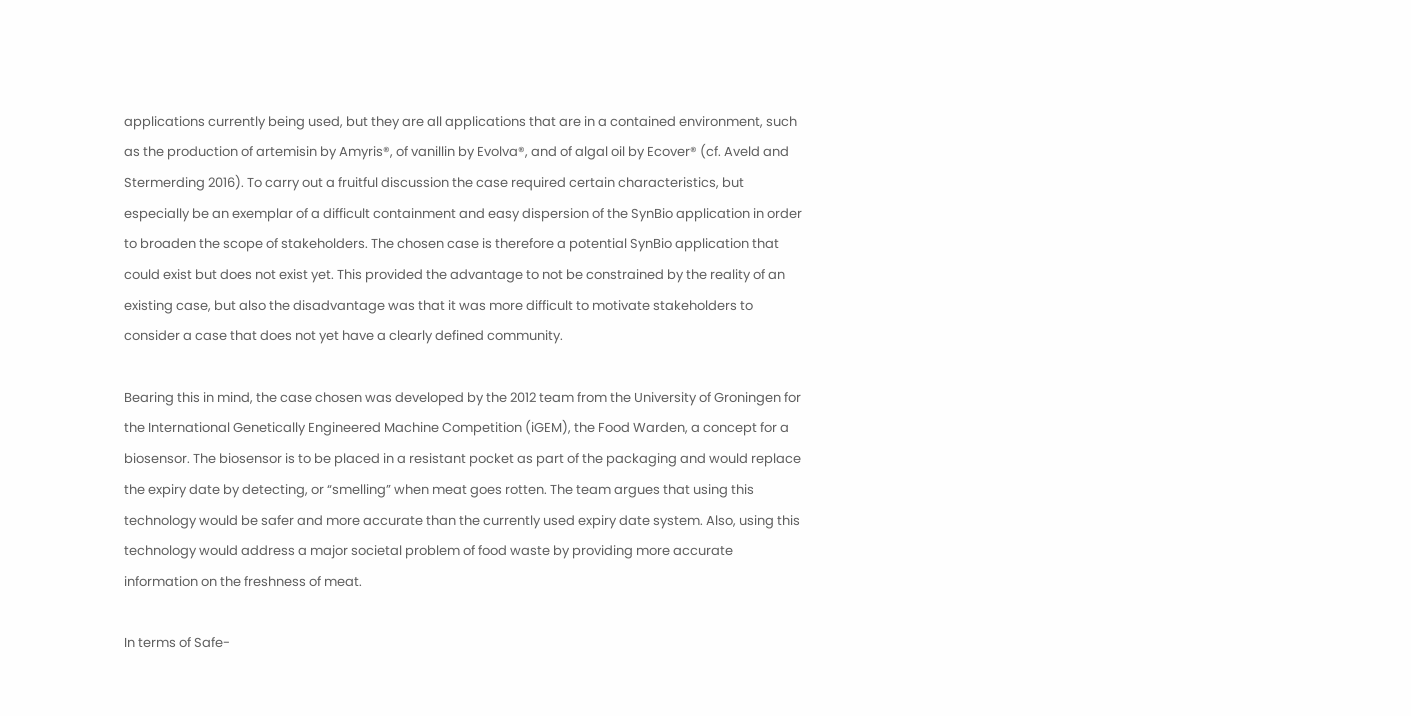applications currently being used, but they are all applications that are in a contained environment, such as the production of artemisin by Amyris®, of vanillin by Evolva®, and of algal oil by Ecover® (cf. Aveld and Stermerding 2016). To carry out a fruitful discussion the case required certain characteristics, but especially be an exemplar of a difficult containment and easy dispersion of the SynBio application in order to broaden the scope of stakeholders. The chosen case is therefore a potential SynBio application that could exist but does not exist yet. This provided the advantage to not be constrained by the reality of an existing case, but also the disadvantage was that it was more difficult to motivate stakeholders to consider a case that does not yet have a clearly defined community.

Bearing this in mind, the case chosen was developed by the 2012 team from the University of Groningen for the International Genetically Engineered Machine Competition (iGEM), the Food Warden, a concept for a biosensor. The biosensor is to be placed in a resistant pocket as part of the packaging and would replace the expiry date by detecting, or “smelling” when meat goes rotten. The team argues that using this technology would be safer and more accurate than the currently used expiry date system. Also, using this technology would address a major societal problem of food waste by providing more accurate information on the freshness of meat.

In terms of Safe-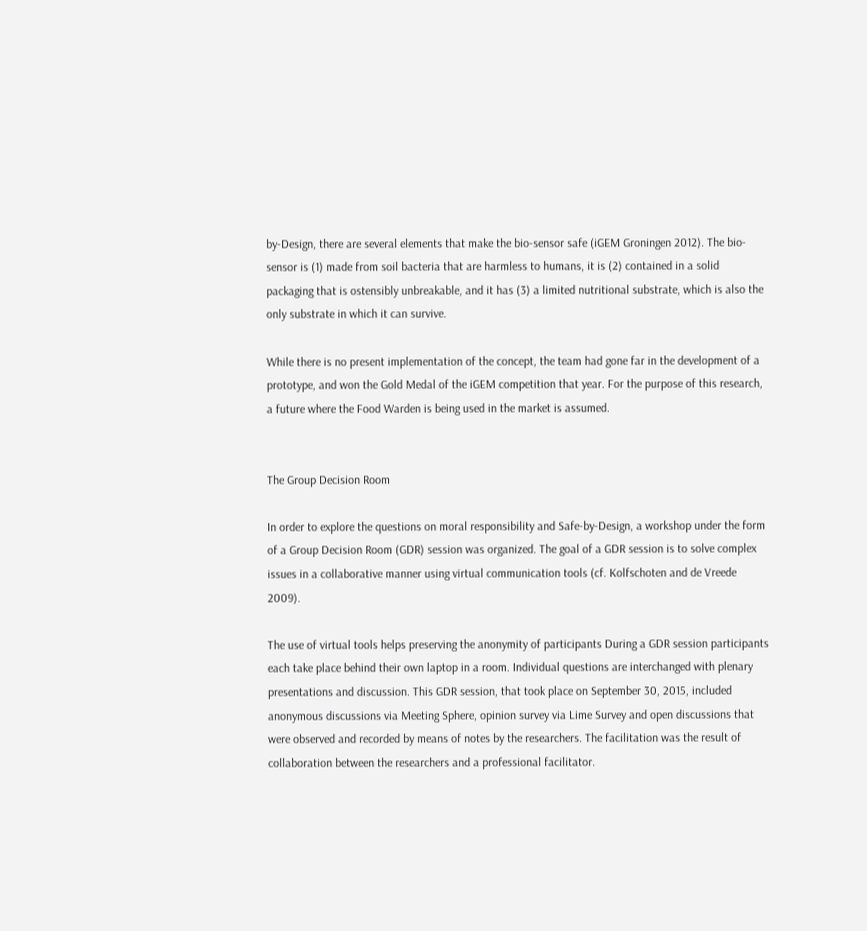by-Design, there are several elements that make the bio-sensor safe (iGEM Groningen 2012). The bio-sensor is (1) made from soil bacteria that are harmless to humans, it is (2) contained in a solid packaging that is ostensibly unbreakable, and it has (3) a limited nutritional substrate, which is also the only substrate in which it can survive.

While there is no present implementation of the concept, the team had gone far in the development of a prototype, and won the Gold Medal of the iGEM competition that year. For the purpose of this research, a future where the Food Warden is being used in the market is assumed.


The Group Decision Room

In order to explore the questions on moral responsibility and Safe-by-Design, a workshop under the form of a Group Decision Room (GDR) session was organized. The goal of a GDR session is to solve complex issues in a collaborative manner using virtual communication tools (cf. Kolfschoten and de Vreede 2009).

The use of virtual tools helps preserving the anonymity of participants During a GDR session participants each take place behind their own laptop in a room. Individual questions are interchanged with plenary presentations and discussion. This GDR session, that took place on September 30, 2015, included anonymous discussions via Meeting Sphere, opinion survey via Lime Survey and open discussions that were observed and recorded by means of notes by the researchers. The facilitation was the result of collaboration between the researchers and a professional facilitator.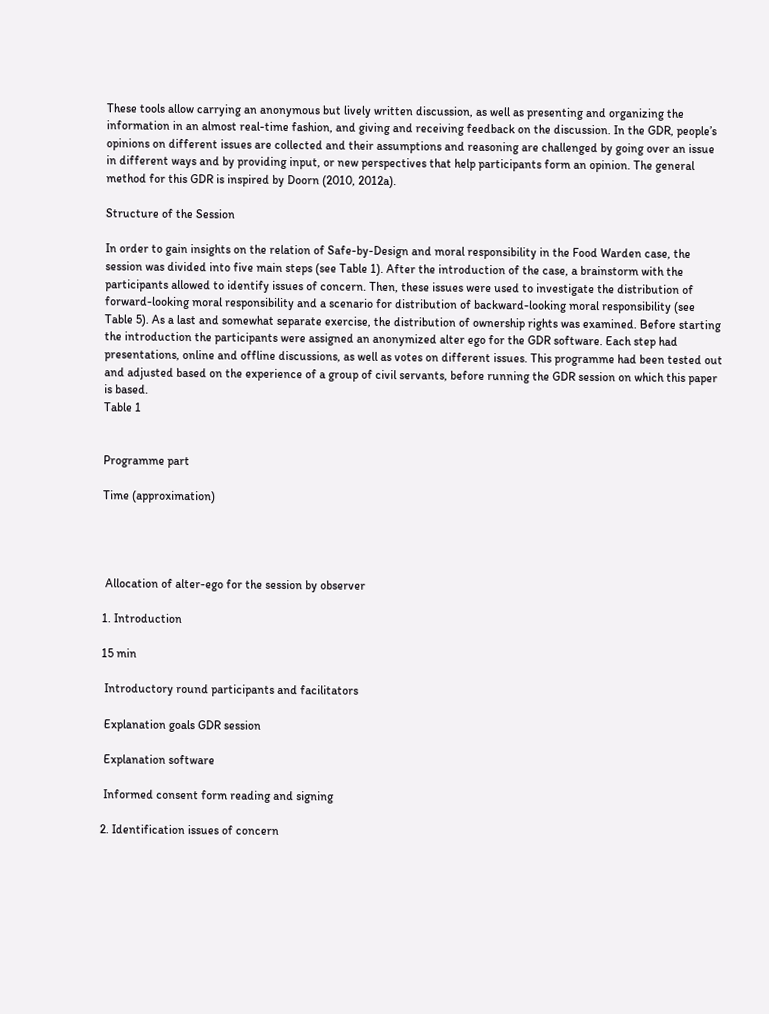These tools allow carrying an anonymous but lively written discussion, as well as presenting and organizing the information in an almost real-time fashion, and giving and receiving feedback on the discussion. In the GDR, people’s opinions on different issues are collected and their assumptions and reasoning are challenged by going over an issue in different ways and by providing input, or new perspectives that help participants form an opinion. The general method for this GDR is inspired by Doorn (2010, 2012a).

Structure of the Session

In order to gain insights on the relation of Safe-by-Design and moral responsibility in the Food Warden case, the session was divided into five main steps (see Table 1). After the introduction of the case, a brainstorm with the participants allowed to identify issues of concern. Then, these issues were used to investigate the distribution of forward-looking moral responsibility and a scenario for distribution of backward-looking moral responsibility (see Table 5). As a last and somewhat separate exercise, the distribution of ownership rights was examined. Before starting the introduction the participants were assigned an anonymized alter ego for the GDR software. Each step had presentations, online and offline discussions, as well as votes on different issues. This programme had been tested out and adjusted based on the experience of a group of civil servants, before running the GDR session on which this paper is based.
Table 1


Programme part

Time (approximation)




 Allocation of alter-ego for the session by observer

1. Introduction

15 min

 Introductory round participants and facilitators

 Explanation goals GDR session

 Explanation software

 Informed consent form reading and signing

2. Identification issues of concern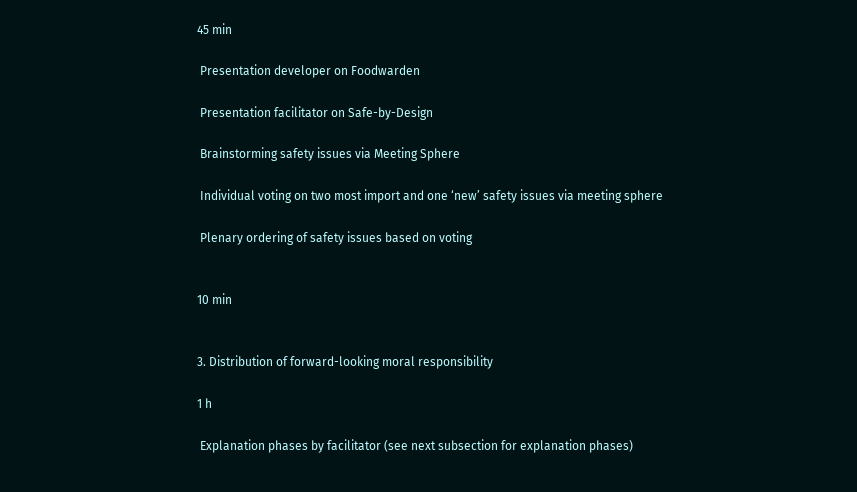45 min

 Presentation developer on Foodwarden

 Presentation facilitator on Safe-by-Design

 Brainstorming safety issues via Meeting Sphere

 Individual voting on two most import and one ‘new’ safety issues via meeting sphere

 Plenary ordering of safety issues based on voting


10 min


3. Distribution of forward-looking moral responsibility

1 h

 Explanation phases by facilitator (see next subsection for explanation phases)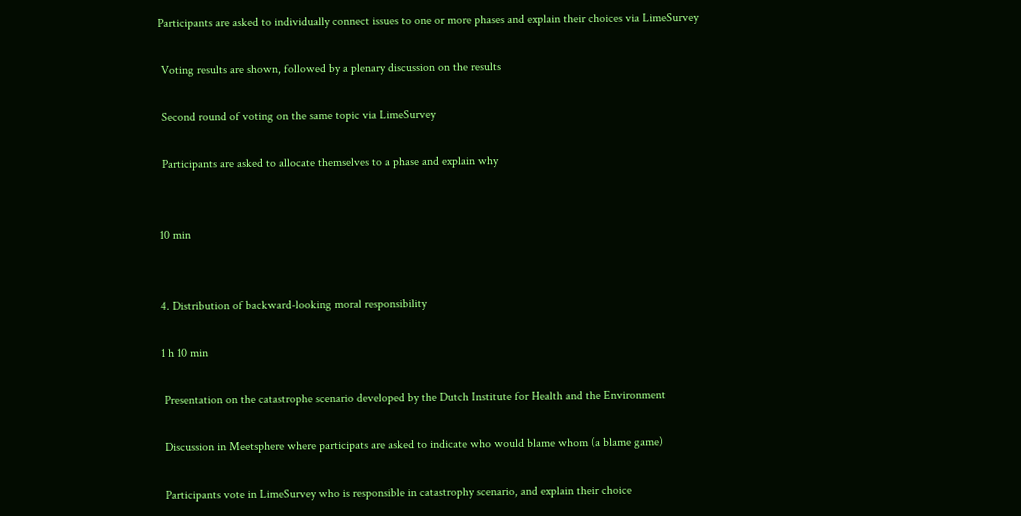Participants are asked to individually connect issues to one or more phases and explain their choices via LimeSurvey

 Voting results are shown, followed by a plenary discussion on the results

 Second round of voting on the same topic via LimeSurvey

 Participants are asked to allocate themselves to a phase and explain why


10 min


4. Distribution of backward-looking moral responsibility

1 h 10 min

 Presentation on the catastrophe scenario developed by the Dutch Institute for Health and the Environment

 Discussion in Meetsphere where participats are asked to indicate who would blame whom (a blame game)

 Participants vote in LimeSurvey who is responsible in catastrophy scenario, and explain their choice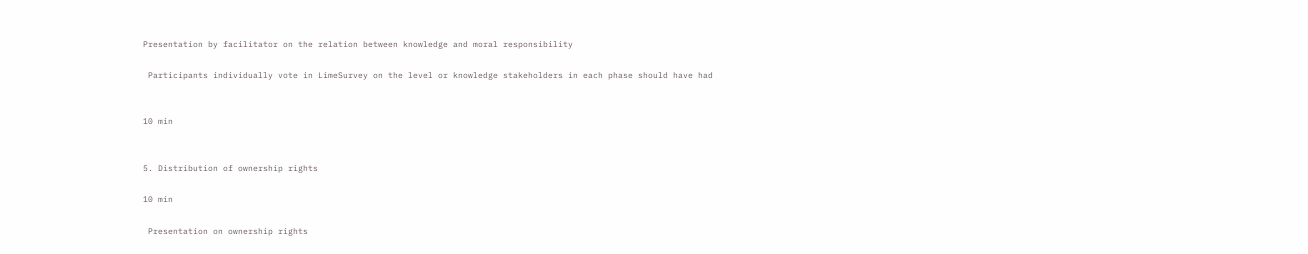Presentation by facilitator on the relation between knowledge and moral responsibility

 Participants individually vote in LimeSurvey on the level or knowledge stakeholders in each phase should have had


10 min


5. Distribution of ownership rights

10 min

 Presentation on ownership rights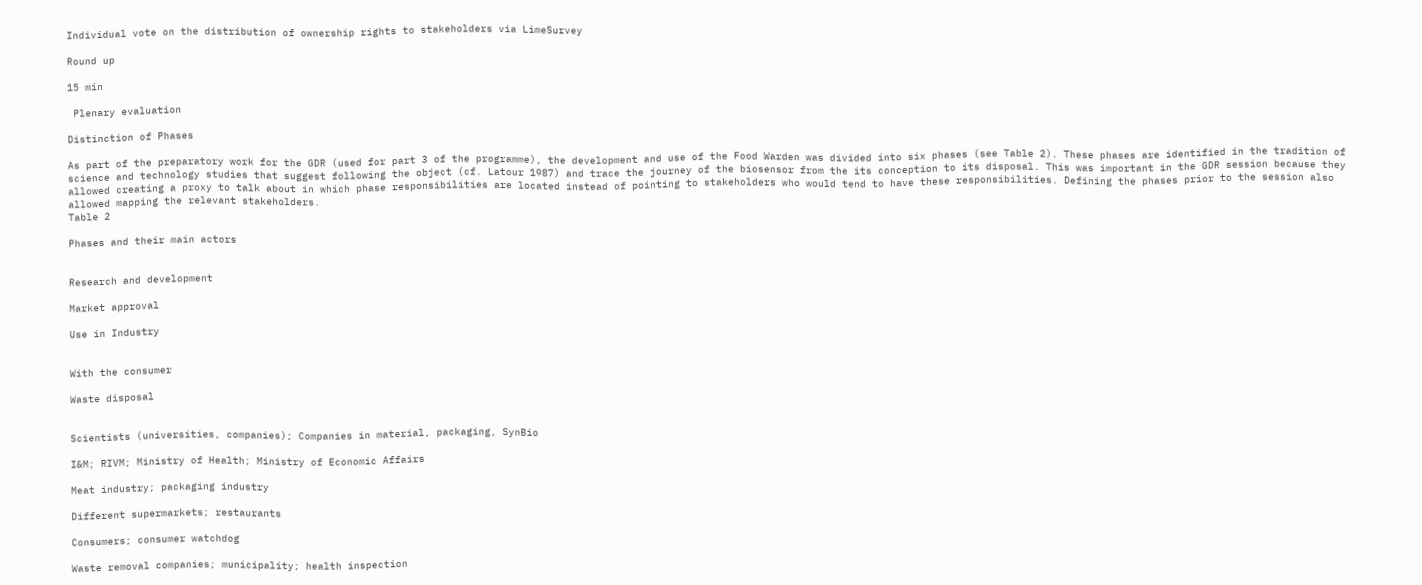Individual vote on the distribution of ownership rights to stakeholders via LimeSurvey

Round up

15 min

 Plenary evaluation

Distinction of Phases

As part of the preparatory work for the GDR (used for part 3 of the programme), the development and use of the Food Warden was divided into six phases (see Table 2). These phases are identified in the tradition of science and technology studies that suggest following the object (cf. Latour 1987) and trace the journey of the biosensor from the its conception to its disposal. This was important in the GDR session because they allowed creating a proxy to talk about in which phase responsibilities are located instead of pointing to stakeholders who would tend to have these responsibilities. Defining the phases prior to the session also allowed mapping the relevant stakeholders.
Table 2

Phases and their main actors


Research and development

Market approval

Use in Industry


With the consumer

Waste disposal


Scientists (universities, companies); Companies in material, packaging, SynBio

I&M; RIVM; Ministry of Health; Ministry of Economic Affairs

Meat industry; packaging industry

Different supermarkets; restaurants

Consumers; consumer watchdog

Waste removal companies; municipality; health inspection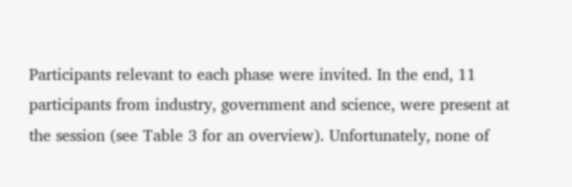Participants relevant to each phase were invited. In the end, 11 participants from industry, government and science, were present at the session (see Table 3 for an overview). Unfortunately, none of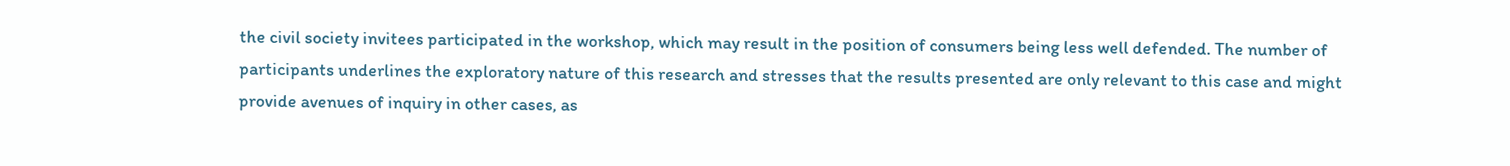the civil society invitees participated in the workshop, which may result in the position of consumers being less well defended. The number of participants underlines the exploratory nature of this research and stresses that the results presented are only relevant to this case and might provide avenues of inquiry in other cases, as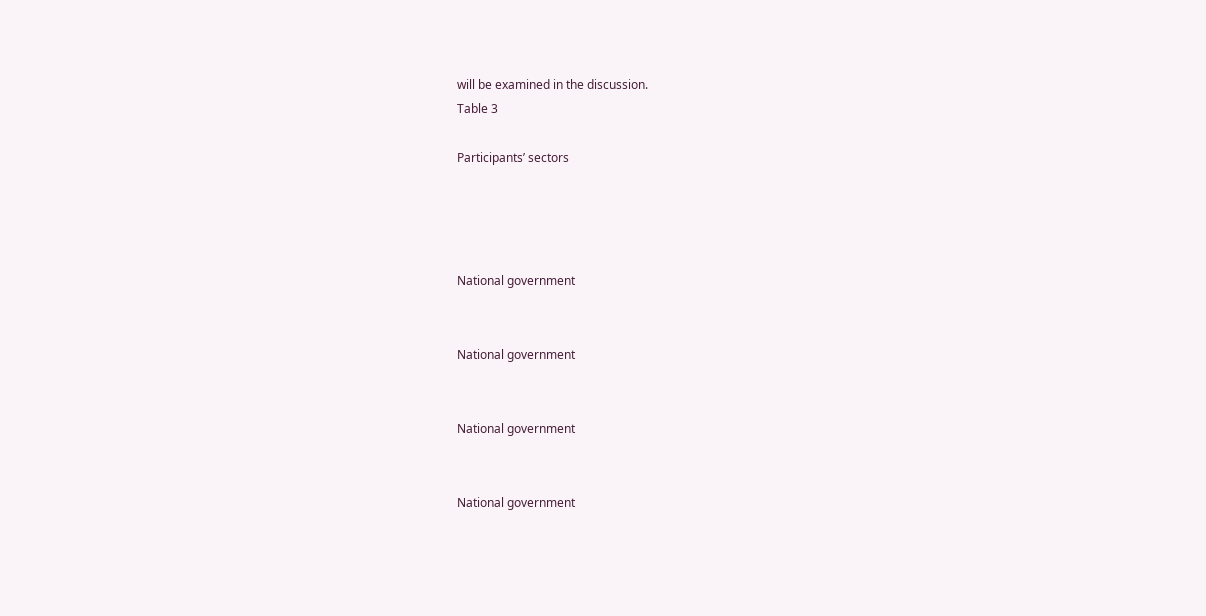will be examined in the discussion.
Table 3

Participants’ sectors




National government


National government


National government


National government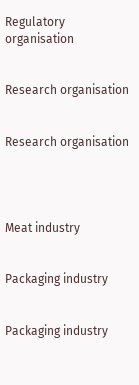Regulatory organisation


Research organisation


Research organisation




Meat industry


Packaging industry


Packaging industry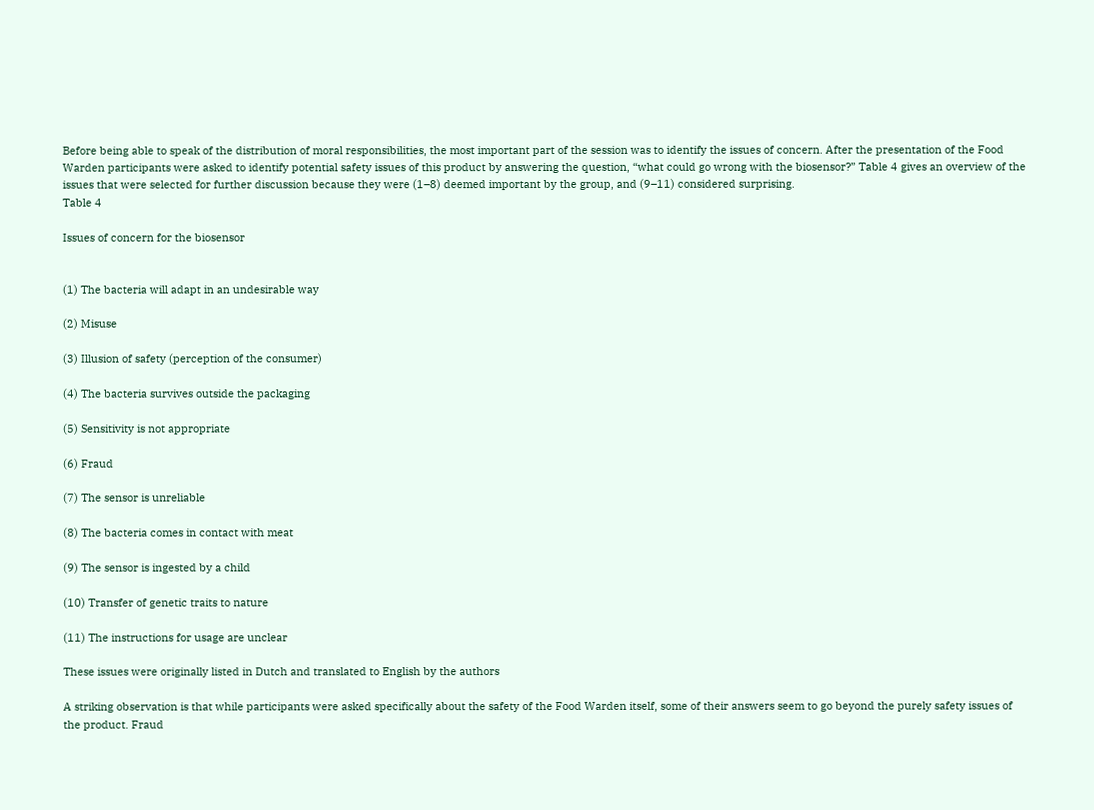Before being able to speak of the distribution of moral responsibilities, the most important part of the session was to identify the issues of concern. After the presentation of the Food Warden participants were asked to identify potential safety issues of this product by answering the question, “what could go wrong with the biosensor?” Table 4 gives an overview of the issues that were selected for further discussion because they were (1–8) deemed important by the group, and (9–11) considered surprising.
Table 4

Issues of concern for the biosensor


(1) The bacteria will adapt in an undesirable way

(2) Misuse

(3) Illusion of safety (perception of the consumer)

(4) The bacteria survives outside the packaging

(5) Sensitivity is not appropriate

(6) Fraud

(7) The sensor is unreliable

(8) The bacteria comes in contact with meat

(9) The sensor is ingested by a child

(10) Transfer of genetic traits to nature

(11) The instructions for usage are unclear

These issues were originally listed in Dutch and translated to English by the authors

A striking observation is that while participants were asked specifically about the safety of the Food Warden itself, some of their answers seem to go beyond the purely safety issues of the product. Fraud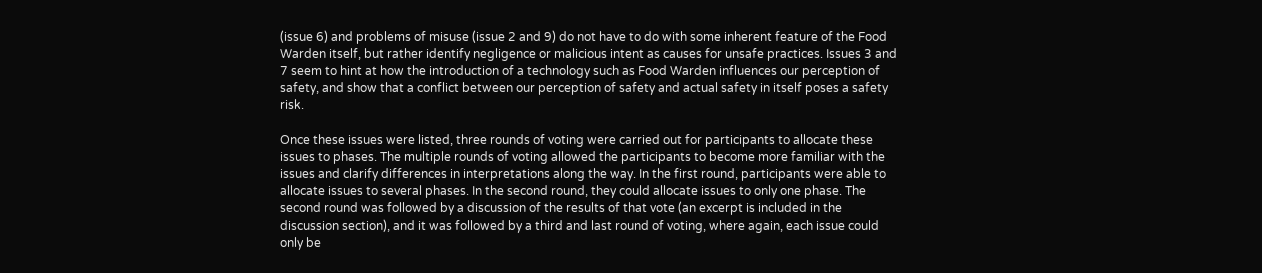(issue 6) and problems of misuse (issue 2 and 9) do not have to do with some inherent feature of the Food Warden itself, but rather identify negligence or malicious intent as causes for unsafe practices. Issues 3 and 7 seem to hint at how the introduction of a technology such as Food Warden influences our perception of safety, and show that a conflict between our perception of safety and actual safety in itself poses a safety risk.

Once these issues were listed, three rounds of voting were carried out for participants to allocate these issues to phases. The multiple rounds of voting allowed the participants to become more familiar with the issues and clarify differences in interpretations along the way. In the first round, participants were able to allocate issues to several phases. In the second round, they could allocate issues to only one phase. The second round was followed by a discussion of the results of that vote (an excerpt is included in the discussion section), and it was followed by a third and last round of voting, where again, each issue could only be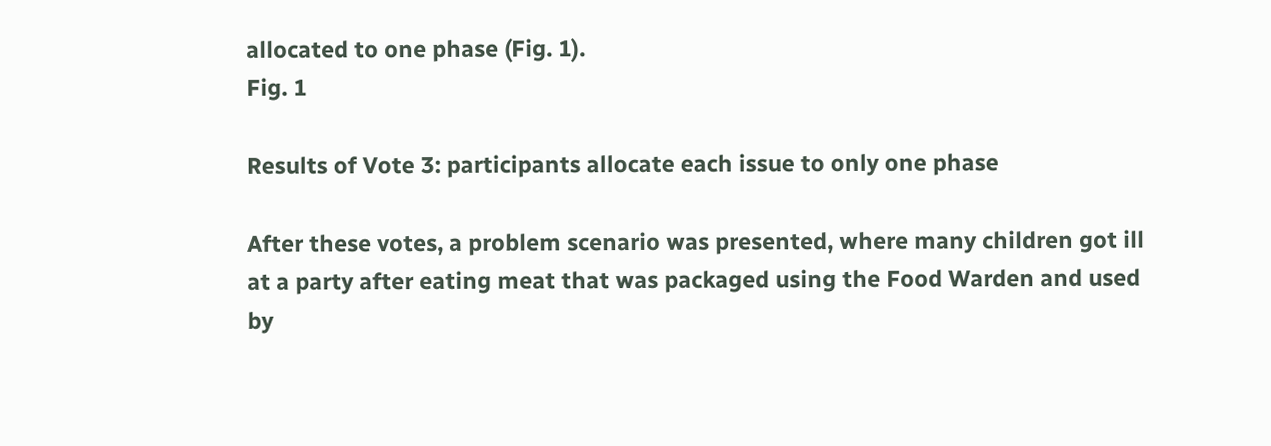allocated to one phase (Fig. 1).
Fig. 1

Results of Vote 3: participants allocate each issue to only one phase

After these votes, a problem scenario was presented, where many children got ill at a party after eating meat that was packaged using the Food Warden and used by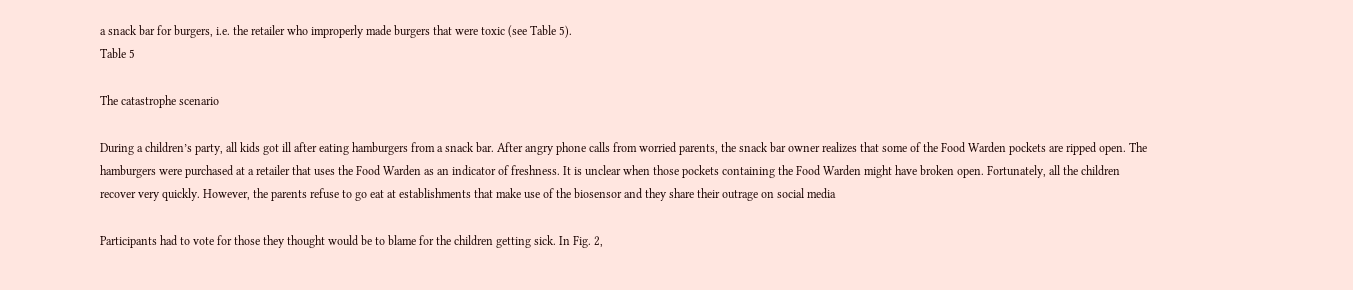a snack bar for burgers, i.e. the retailer who improperly made burgers that were toxic (see Table 5).
Table 5

The catastrophe scenario

During a children’s party, all kids got ill after eating hamburgers from a snack bar. After angry phone calls from worried parents, the snack bar owner realizes that some of the Food Warden pockets are ripped open. The hamburgers were purchased at a retailer that uses the Food Warden as an indicator of freshness. It is unclear when those pockets containing the Food Warden might have broken open. Fortunately, all the children recover very quickly. However, the parents refuse to go eat at establishments that make use of the biosensor and they share their outrage on social media

Participants had to vote for those they thought would be to blame for the children getting sick. In Fig. 2,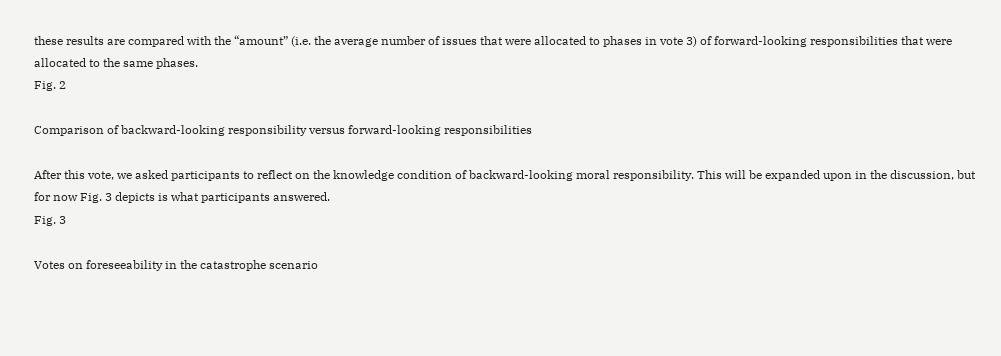these results are compared with the “amount” (i.e. the average number of issues that were allocated to phases in vote 3) of forward-looking responsibilities that were allocated to the same phases.
Fig. 2

Comparison of backward-looking responsibility versus forward-looking responsibilities

After this vote, we asked participants to reflect on the knowledge condition of backward-looking moral responsibility. This will be expanded upon in the discussion, but for now Fig. 3 depicts is what participants answered.
Fig. 3

Votes on foreseeability in the catastrophe scenario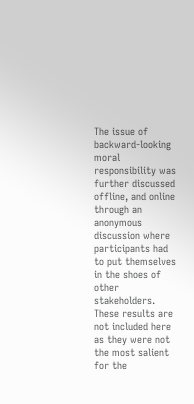The issue of backward-looking moral responsibility was further discussed offline, and online through an anonymous discussion where participants had to put themselves in the shoes of other stakeholders. These results are not included here as they were not the most salient for the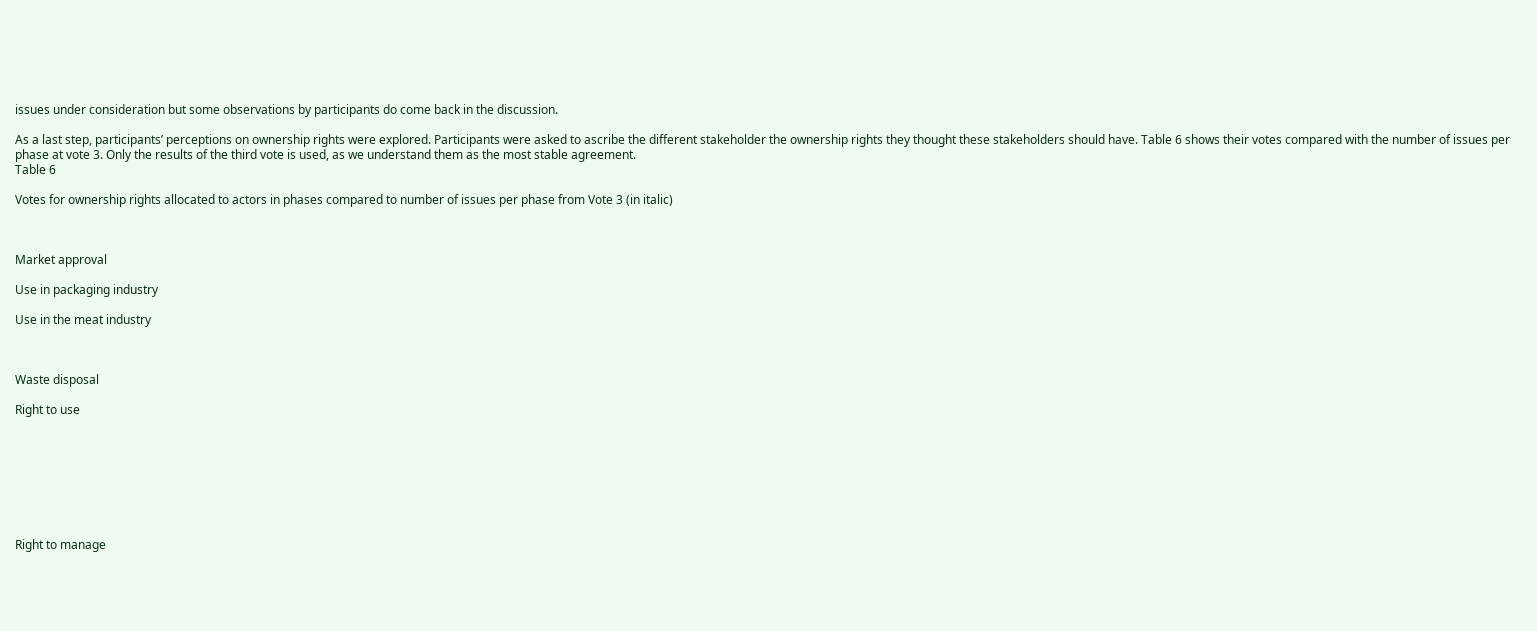issues under consideration but some observations by participants do come back in the discussion.

As a last step, participants’ perceptions on ownership rights were explored. Participants were asked to ascribe the different stakeholder the ownership rights they thought these stakeholders should have. Table 6 shows their votes compared with the number of issues per phase at vote 3. Only the results of the third vote is used, as we understand them as the most stable agreement.
Table 6

Votes for ownership rights allocated to actors in phases compared to number of issues per phase from Vote 3 (in italic)



Market approval

Use in packaging industry

Use in the meat industry



Waste disposal

Right to use








Right to manage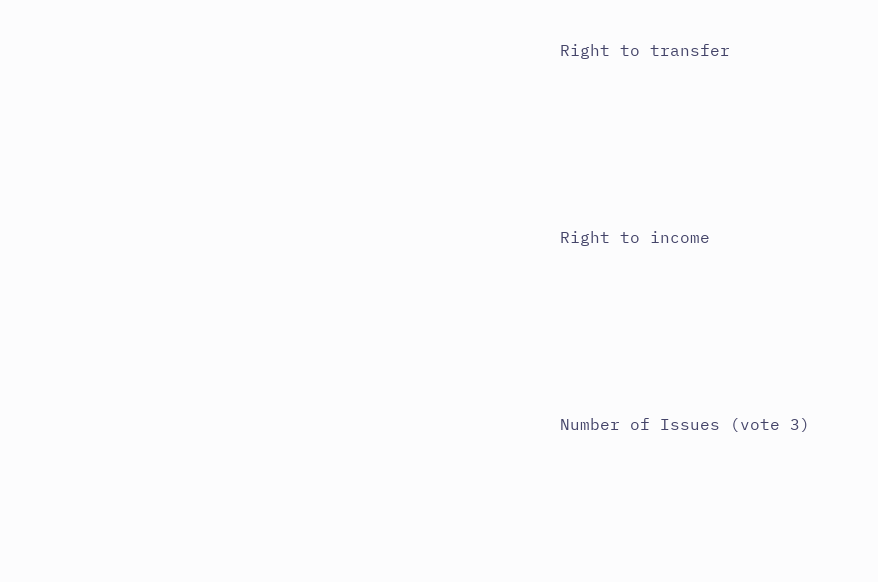Right to transfer








Right to income








Number of Issues (vote 3)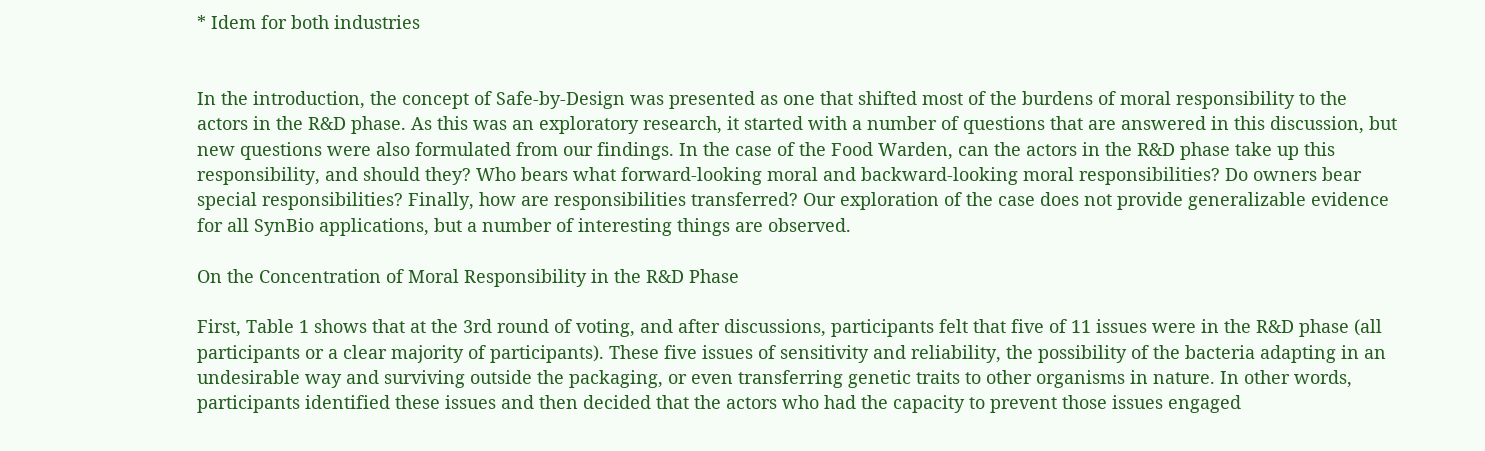* Idem for both industries


In the introduction, the concept of Safe-by-Design was presented as one that shifted most of the burdens of moral responsibility to the actors in the R&D phase. As this was an exploratory research, it started with a number of questions that are answered in this discussion, but new questions were also formulated from our findings. In the case of the Food Warden, can the actors in the R&D phase take up this responsibility, and should they? Who bears what forward-looking moral and backward-looking moral responsibilities? Do owners bear special responsibilities? Finally, how are responsibilities transferred? Our exploration of the case does not provide generalizable evidence for all SynBio applications, but a number of interesting things are observed.

On the Concentration of Moral Responsibility in the R&D Phase

First, Table 1 shows that at the 3rd round of voting, and after discussions, participants felt that five of 11 issues were in the R&D phase (all participants or a clear majority of participants). These five issues of sensitivity and reliability, the possibility of the bacteria adapting in an undesirable way and surviving outside the packaging, or even transferring genetic traits to other organisms in nature. In other words, participants identified these issues and then decided that the actors who had the capacity to prevent those issues engaged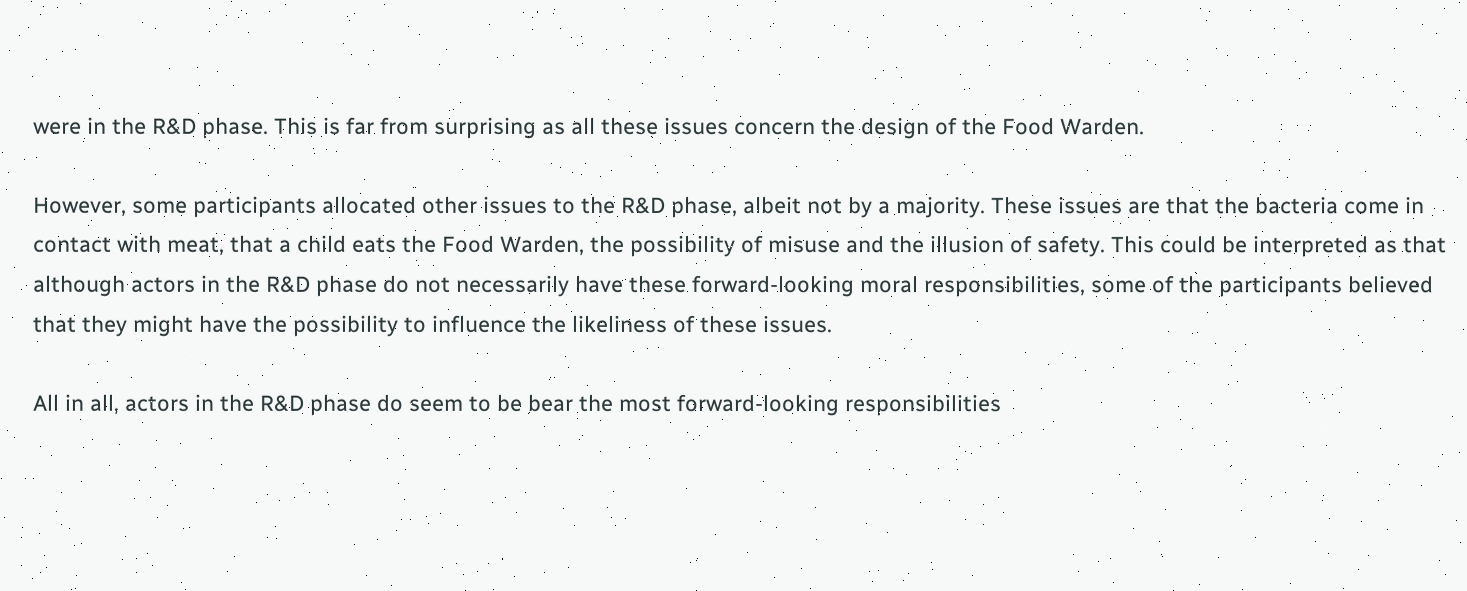were in the R&D phase. This is far from surprising as all these issues concern the design of the Food Warden.

However, some participants allocated other issues to the R&D phase, albeit not by a majority. These issues are that the bacteria come in contact with meat, that a child eats the Food Warden, the possibility of misuse and the illusion of safety. This could be interpreted as that although actors in the R&D phase do not necessarily have these forward-looking moral responsibilities, some of the participants believed that they might have the possibility to influence the likeliness of these issues.

All in all, actors in the R&D phase do seem to be bear the most forward-looking responsibilities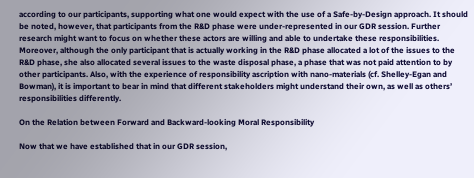according to our participants, supporting what one would expect with the use of a Safe-by-Design approach. It should be noted, however, that participants from the R&D phase were under-represented in our GDR session. Further research might want to focus on whether these actors are willing and able to undertake these responsibilities. Moreover, although the only participant that is actually working in the R&D phase allocated a lot of the issues to the R&D phase, she also allocated several issues to the waste disposal phase, a phase that was not paid attention to by other participants. Also, with the experience of responsibility ascription with nano-materials (cf. Shelley-Egan and Bowman), it is important to bear in mind that different stakeholders might understand their own, as well as others’ responsibilities differently.

On the Relation between Forward and Backward-looking Moral Responsibility

Now that we have established that in our GDR session,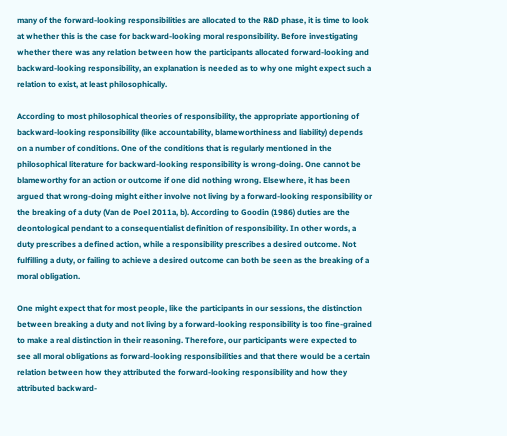many of the forward-looking responsibilities are allocated to the R&D phase, it is time to look at whether this is the case for backward-looking moral responsibility. Before investigating whether there was any relation between how the participants allocated forward-looking and backward-looking responsibility, an explanation is needed as to why one might expect such a relation to exist, at least philosophically.

According to most philosophical theories of responsibility, the appropriate apportioning of backward-looking responsibility (like accountability, blameworthiness and liability) depends on a number of conditions. One of the conditions that is regularly mentioned in the philosophical literature for backward-looking responsibility is wrong-doing. One cannot be blameworthy for an action or outcome if one did nothing wrong. Elsewhere, it has been argued that wrong-doing might either involve not living by a forward-looking responsibility or the breaking of a duty (Van de Poel 2011a, b). According to Goodin (1986) duties are the deontological pendant to a consequentialist definition of responsibility. In other words, a duty prescribes a defined action, while a responsibility prescribes a desired outcome. Not fulfilling a duty, or failing to achieve a desired outcome can both be seen as the breaking of a moral obligation.

One might expect that for most people, like the participants in our sessions, the distinction between breaking a duty and not living by a forward-looking responsibility is too fine-grained to make a real distinction in their reasoning. Therefore, our participants were expected to see all moral obligations as forward-looking responsibilities and that there would be a certain relation between how they attributed the forward-looking responsibility and how they attributed backward-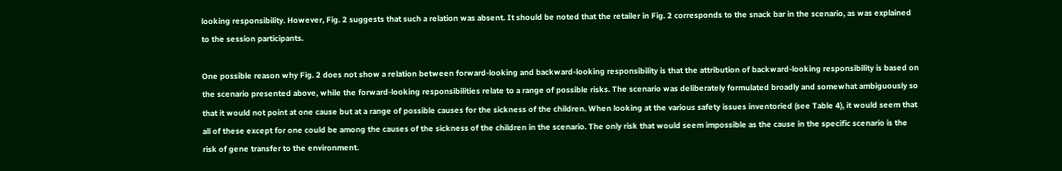looking responsibility. However, Fig. 2 suggests that such a relation was absent. It should be noted that the retailer in Fig. 2 corresponds to the snack bar in the scenario, as was explained to the session participants.

One possible reason why Fig. 2 does not show a relation between forward-looking and backward-looking responsibility is that the attribution of backward-looking responsibility is based on the scenario presented above, while the forward-looking responsibilities relate to a range of possible risks. The scenario was deliberately formulated broadly and somewhat ambiguously so that it would not point at one cause but at a range of possible causes for the sickness of the children. When looking at the various safety issues inventoried (see Table 4), it would seem that all of these except for one could be among the causes of the sickness of the children in the scenario. The only risk that would seem impossible as the cause in the specific scenario is the risk of gene transfer to the environment.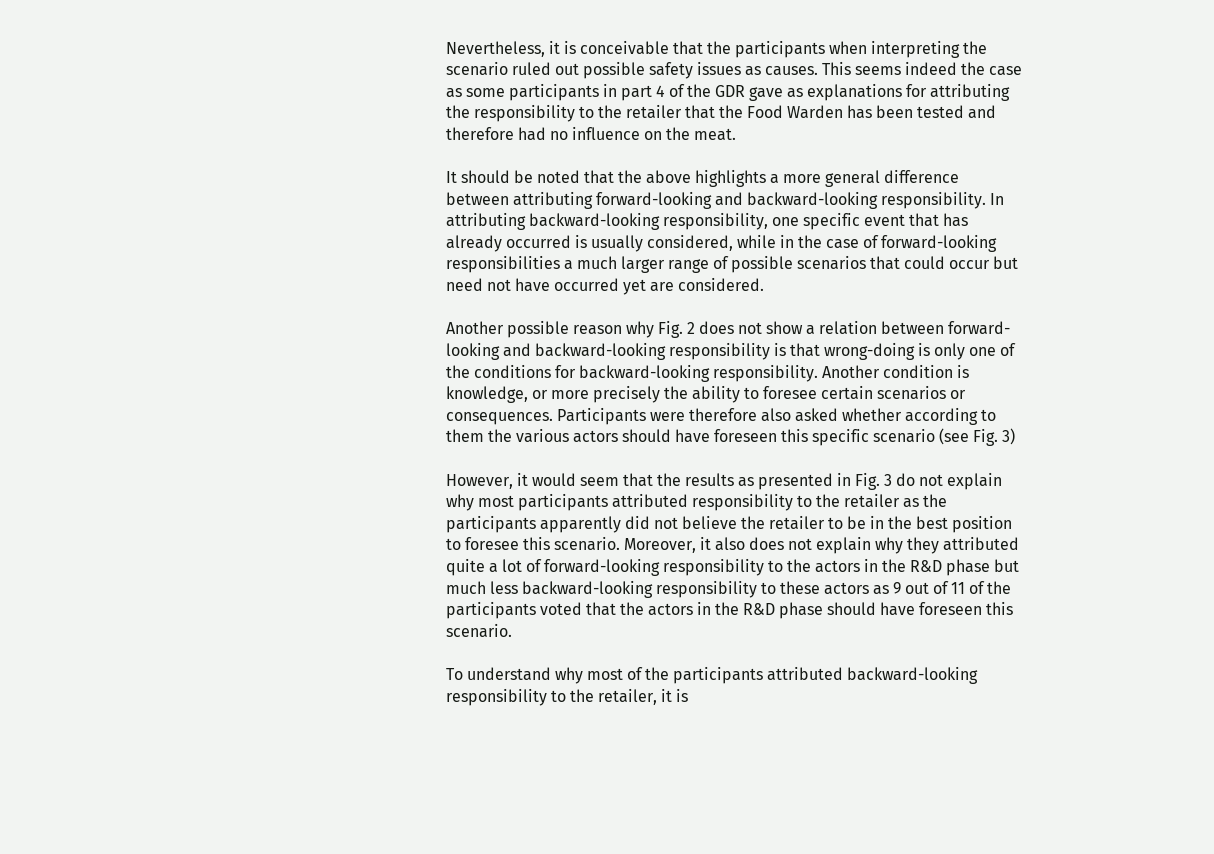Nevertheless, it is conceivable that the participants when interpreting the scenario ruled out possible safety issues as causes. This seems indeed the case as some participants in part 4 of the GDR gave as explanations for attributing the responsibility to the retailer that the Food Warden has been tested and therefore had no influence on the meat.

It should be noted that the above highlights a more general difference between attributing forward-looking and backward-looking responsibility. In attributing backward-looking responsibility, one specific event that has already occurred is usually considered, while in the case of forward-looking responsibilities a much larger range of possible scenarios that could occur but need not have occurred yet are considered.

Another possible reason why Fig. 2 does not show a relation between forward-looking and backward-looking responsibility is that wrong-doing is only one of the conditions for backward-looking responsibility. Another condition is knowledge, or more precisely the ability to foresee certain scenarios or consequences. Participants were therefore also asked whether according to them the various actors should have foreseen this specific scenario (see Fig. 3)

However, it would seem that the results as presented in Fig. 3 do not explain why most participants attributed responsibility to the retailer as the participants apparently did not believe the retailer to be in the best position to foresee this scenario. Moreover, it also does not explain why they attributed quite a lot of forward-looking responsibility to the actors in the R&D phase but much less backward-looking responsibility to these actors as 9 out of 11 of the participants voted that the actors in the R&D phase should have foreseen this scenario.

To understand why most of the participants attributed backward-looking responsibility to the retailer, it is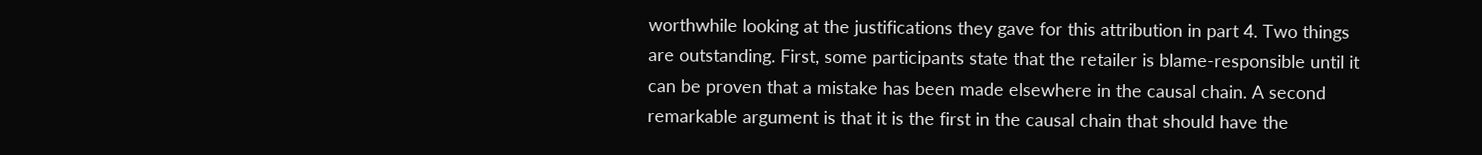worthwhile looking at the justifications they gave for this attribution in part 4. Two things are outstanding. First, some participants state that the retailer is blame-responsible until it can be proven that a mistake has been made elsewhere in the causal chain. A second remarkable argument is that it is the first in the causal chain that should have the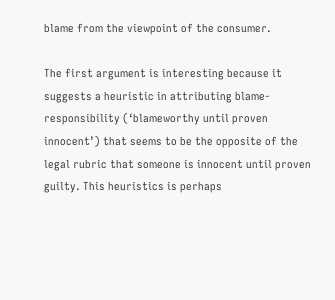blame from the viewpoint of the consumer.

The first argument is interesting because it suggests a heuristic in attributing blame-responsibility (‘blameworthy until proven innocent’) that seems to be the opposite of the legal rubric that someone is innocent until proven guilty. This heuristics is perhaps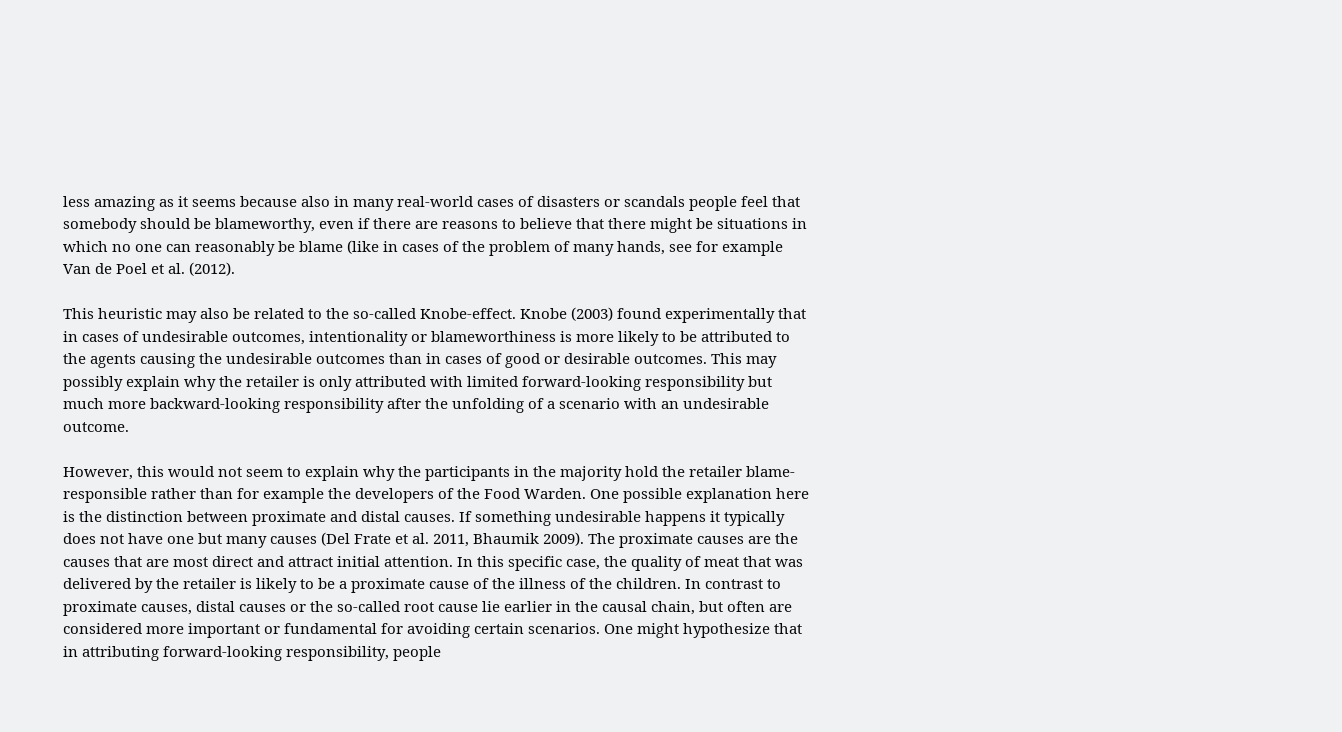less amazing as it seems because also in many real-world cases of disasters or scandals people feel that somebody should be blameworthy, even if there are reasons to believe that there might be situations in which no one can reasonably be blame (like in cases of the problem of many hands, see for example Van de Poel et al. (2012).

This heuristic may also be related to the so-called Knobe-effect. Knobe (2003) found experimentally that in cases of undesirable outcomes, intentionality or blameworthiness is more likely to be attributed to the agents causing the undesirable outcomes than in cases of good or desirable outcomes. This may possibly explain why the retailer is only attributed with limited forward-looking responsibility but much more backward-looking responsibility after the unfolding of a scenario with an undesirable outcome.

However, this would not seem to explain why the participants in the majority hold the retailer blame-responsible rather than for example the developers of the Food Warden. One possible explanation here is the distinction between proximate and distal causes. If something undesirable happens it typically does not have one but many causes (Del Frate et al. 2011, Bhaumik 2009). The proximate causes are the causes that are most direct and attract initial attention. In this specific case, the quality of meat that was delivered by the retailer is likely to be a proximate cause of the illness of the children. In contrast to proximate causes, distal causes or the so-called root cause lie earlier in the causal chain, but often are considered more important or fundamental for avoiding certain scenarios. One might hypothesize that in attributing forward-looking responsibility, people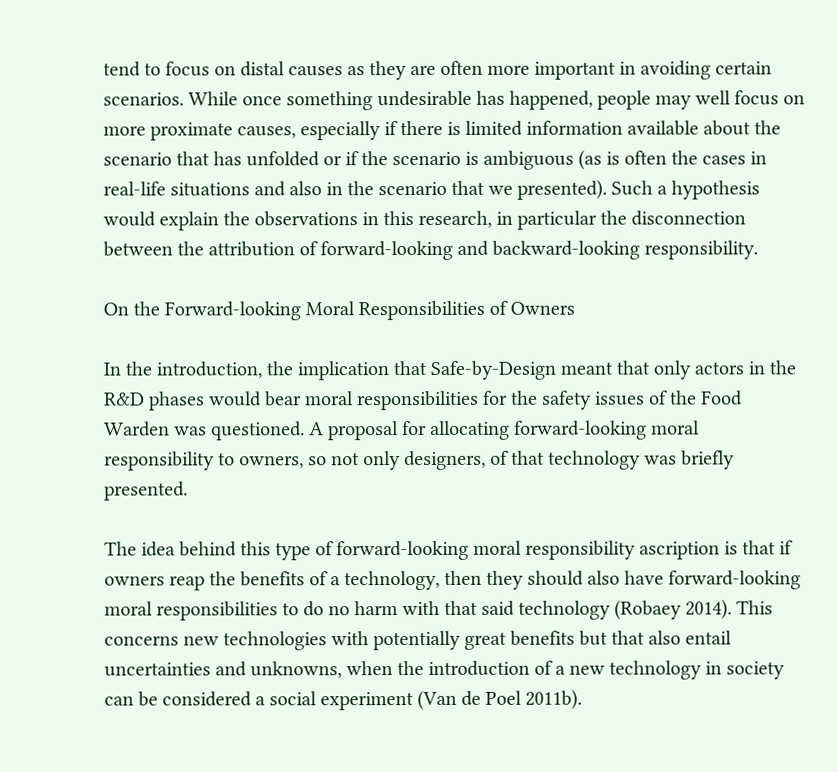tend to focus on distal causes as they are often more important in avoiding certain scenarios. While once something undesirable has happened, people may well focus on more proximate causes, especially if there is limited information available about the scenario that has unfolded or if the scenario is ambiguous (as is often the cases in real-life situations and also in the scenario that we presented). Such a hypothesis would explain the observations in this research, in particular the disconnection between the attribution of forward-looking and backward-looking responsibility.

On the Forward-looking Moral Responsibilities of Owners

In the introduction, the implication that Safe-by-Design meant that only actors in the R&D phases would bear moral responsibilities for the safety issues of the Food Warden was questioned. A proposal for allocating forward-looking moral responsibility to owners, so not only designers, of that technology was briefly presented.

The idea behind this type of forward-looking moral responsibility ascription is that if owners reap the benefits of a technology, then they should also have forward-looking moral responsibilities to do no harm with that said technology (Robaey 2014). This concerns new technologies with potentially great benefits but that also entail uncertainties and unknowns, when the introduction of a new technology in society can be considered a social experiment (Van de Poel 2011b).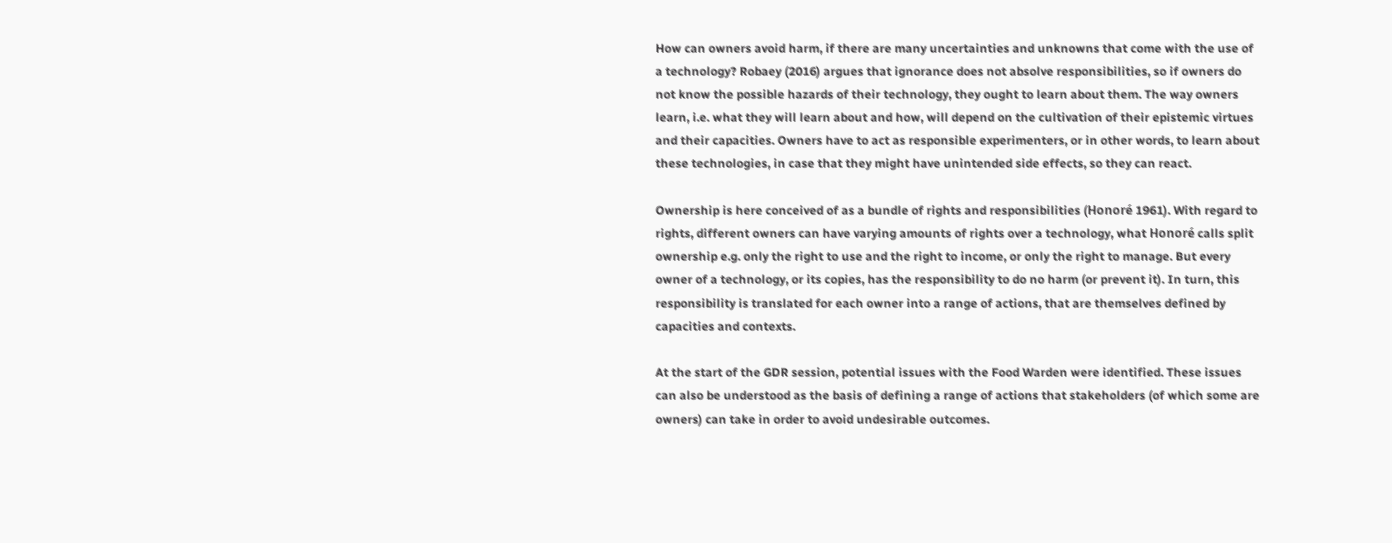How can owners avoid harm, if there are many uncertainties and unknowns that come with the use of a technology? Robaey (2016) argues that ignorance does not absolve responsibilities, so if owners do not know the possible hazards of their technology, they ought to learn about them. The way owners learn, i.e. what they will learn about and how, will depend on the cultivation of their epistemic virtues and their capacities. Owners have to act as responsible experimenters, or in other words, to learn about these technologies, in case that they might have unintended side effects, so they can react.

Ownership is here conceived of as a bundle of rights and responsibilities (Honoré 1961). With regard to rights, different owners can have varying amounts of rights over a technology, what Honoré calls split ownership e.g. only the right to use and the right to income, or only the right to manage. But every owner of a technology, or its copies, has the responsibility to do no harm (or prevent it). In turn, this responsibility is translated for each owner into a range of actions, that are themselves defined by capacities and contexts.

At the start of the GDR session, potential issues with the Food Warden were identified. These issues can also be understood as the basis of defining a range of actions that stakeholders (of which some are owners) can take in order to avoid undesirable outcomes.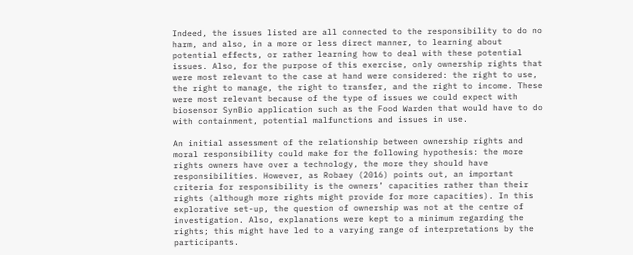Indeed, the issues listed are all connected to the responsibility to do no harm, and also, in a more or less direct manner, to learning about potential effects, or rather learning how to deal with these potential issues. Also, for the purpose of this exercise, only ownership rights that were most relevant to the case at hand were considered: the right to use, the right to manage, the right to transfer, and the right to income. These were most relevant because of the type of issues we could expect with biosensor SynBio application such as the Food Warden that would have to do with containment, potential malfunctions and issues in use.

An initial assessment of the relationship between ownership rights and moral responsibility could make for the following hypothesis: the more rights owners have over a technology, the more they should have responsibilities. However, as Robaey (2016) points out, an important criteria for responsibility is the owners’ capacities rather than their rights (although more rights might provide for more capacities). In this explorative set-up, the question of ownership was not at the centre of investigation. Also, explanations were kept to a minimum regarding the rights; this might have led to a varying range of interpretations by the participants.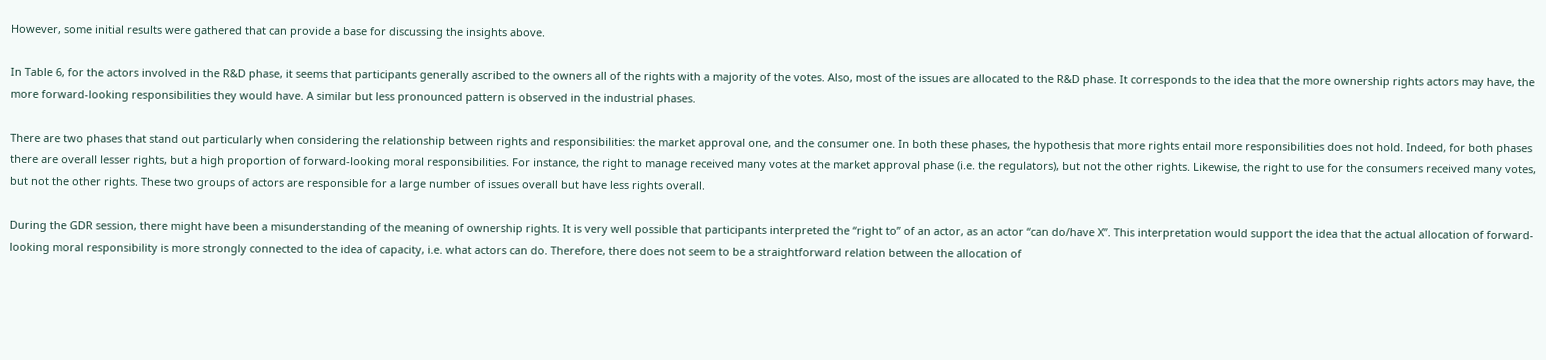However, some initial results were gathered that can provide a base for discussing the insights above.

In Table 6, for the actors involved in the R&D phase, it seems that participants generally ascribed to the owners all of the rights with a majority of the votes. Also, most of the issues are allocated to the R&D phase. It corresponds to the idea that the more ownership rights actors may have, the more forward-looking responsibilities they would have. A similar but less pronounced pattern is observed in the industrial phases.

There are two phases that stand out particularly when considering the relationship between rights and responsibilities: the market approval one, and the consumer one. In both these phases, the hypothesis that more rights entail more responsibilities does not hold. Indeed, for both phases there are overall lesser rights, but a high proportion of forward-looking moral responsibilities. For instance, the right to manage received many votes at the market approval phase (i.e. the regulators), but not the other rights. Likewise, the right to use for the consumers received many votes, but not the other rights. These two groups of actors are responsible for a large number of issues overall but have less rights overall.

During the GDR session, there might have been a misunderstanding of the meaning of ownership rights. It is very well possible that participants interpreted the “right to” of an actor, as an actor “can do/have X”. This interpretation would support the idea that the actual allocation of forward-looking moral responsibility is more strongly connected to the idea of capacity, i.e. what actors can do. Therefore, there does not seem to be a straightforward relation between the allocation of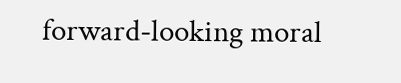forward-looking moral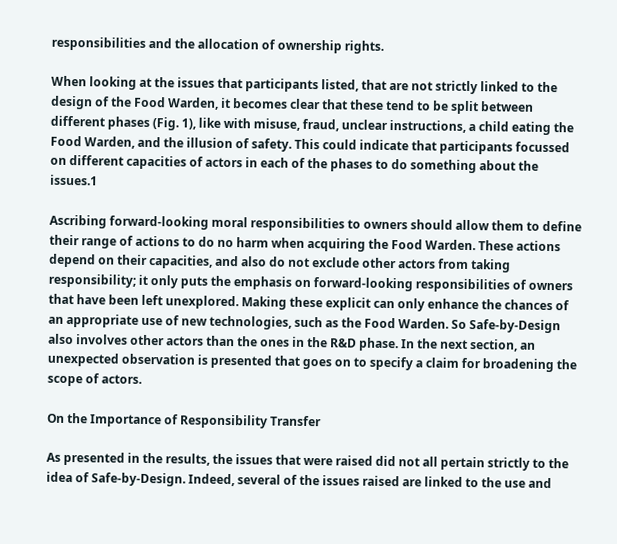responsibilities and the allocation of ownership rights.

When looking at the issues that participants listed, that are not strictly linked to the design of the Food Warden, it becomes clear that these tend to be split between different phases (Fig. 1), like with misuse, fraud, unclear instructions, a child eating the Food Warden, and the illusion of safety. This could indicate that participants focussed on different capacities of actors in each of the phases to do something about the issues.1

Ascribing forward-looking moral responsibilities to owners should allow them to define their range of actions to do no harm when acquiring the Food Warden. These actions depend on their capacities, and also do not exclude other actors from taking responsibility; it only puts the emphasis on forward-looking responsibilities of owners that have been left unexplored. Making these explicit can only enhance the chances of an appropriate use of new technologies, such as the Food Warden. So Safe-by-Design also involves other actors than the ones in the R&D phase. In the next section, an unexpected observation is presented that goes on to specify a claim for broadening the scope of actors.

On the Importance of Responsibility Transfer

As presented in the results, the issues that were raised did not all pertain strictly to the idea of Safe-by-Design. Indeed, several of the issues raised are linked to the use and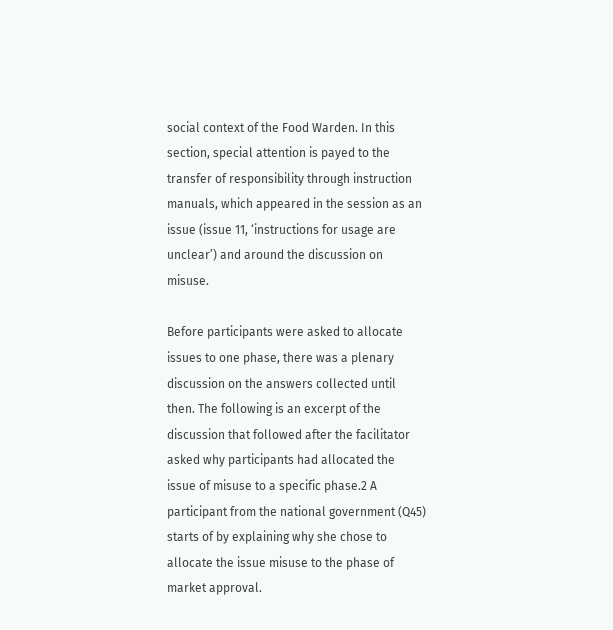social context of the Food Warden. In this section, special attention is payed to the transfer of responsibility through instruction manuals, which appeared in the session as an issue (issue 11, ‘instructions for usage are unclear’) and around the discussion on misuse.

Before participants were asked to allocate issues to one phase, there was a plenary discussion on the answers collected until then. The following is an excerpt of the discussion that followed after the facilitator asked why participants had allocated the issue of misuse to a specific phase.2 A participant from the national government (Q45) starts of by explaining why she chose to allocate the issue misuse to the phase of market approval.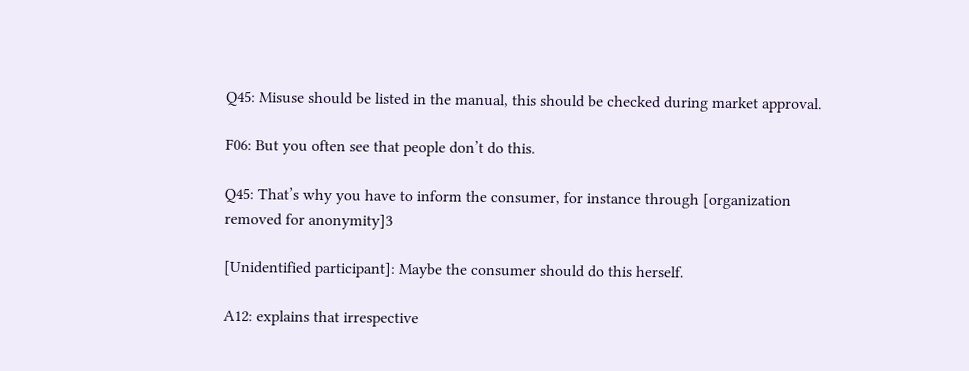Q45: Misuse should be listed in the manual, this should be checked during market approval.

F06: But you often see that people don’t do this.

Q45: That’s why you have to inform the consumer, for instance through [organization removed for anonymity]3

[Unidentified participant]: Maybe the consumer should do this herself.

A12: explains that irrespective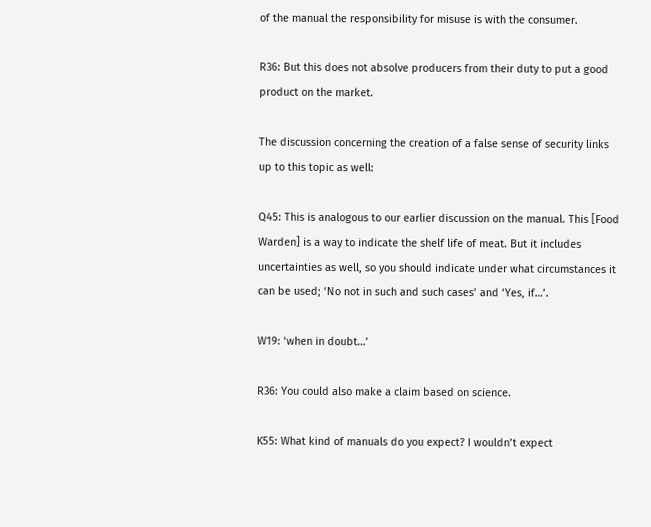of the manual the responsibility for misuse is with the consumer.

R36: But this does not absolve producers from their duty to put a good product on the market.

The discussion concerning the creation of a false sense of security links up to this topic as well:

Q45: This is analogous to our earlier discussion on the manual. This [Food Warden] is a way to indicate the shelf life of meat. But it includes uncertainties as well, so you should indicate under what circumstances it can be used; ‘No not in such and such cases’ and ‘Yes, if…’.

W19: ‘when in doubt…’

R36: You could also make a claim based on science.

K55: What kind of manuals do you expect? I wouldn’t expect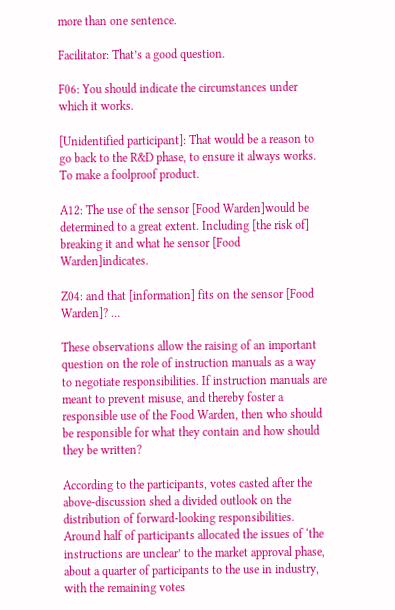more than one sentence.

Facilitator: That’s a good question.

F06: You should indicate the circumstances under which it works.

[Unidentified participant]: That would be a reason to go back to the R&D phase, to ensure it always works. To make a foolproof product.

A12: The use of the sensor [Food Warden]would be determined to a great extent. Including [the risk of] breaking it and what he sensor [Food Warden]indicates.

Z04: and that [information] fits on the sensor [Food Warden]? …

These observations allow the raising of an important question on the role of instruction manuals as a way to negotiate responsibilities. If instruction manuals are meant to prevent misuse, and thereby foster a responsible use of the Food Warden, then who should be responsible for what they contain and how should they be written?

According to the participants, votes casted after the above-discussion shed a divided outlook on the distribution of forward-looking responsibilities. Around half of participants allocated the issues of ‘the instructions are unclear’ to the market approval phase, about a quarter of participants to the use in industry, with the remaining votes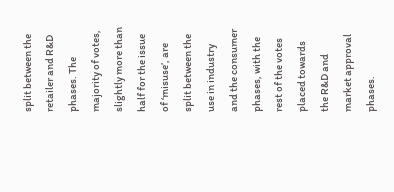split between the retailer and R&D phases. The majority of votes, slightly more than half for the issue of ‘misuse’, are split between the use in industry and the consumer phases, with the rest of the votes placed towards the R&D and market approval phases.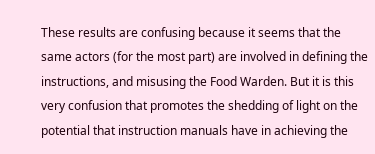These results are confusing because it seems that the same actors (for the most part) are involved in defining the instructions, and misusing the Food Warden. But it is this very confusion that promotes the shedding of light on the potential that instruction manuals have in achieving the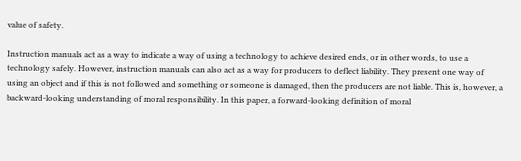value of safety.

Instruction manuals act as a way to indicate a way of using a technology to achieve desired ends, or in other words, to use a technology safely. However, instruction manuals can also act as a way for producers to deflect liability. They present one way of using an object and if this is not followed and something or someone is damaged, then the producers are not liable. This is, however, a backward-looking understanding of moral responsibility. In this paper, a forward-looking definition of moral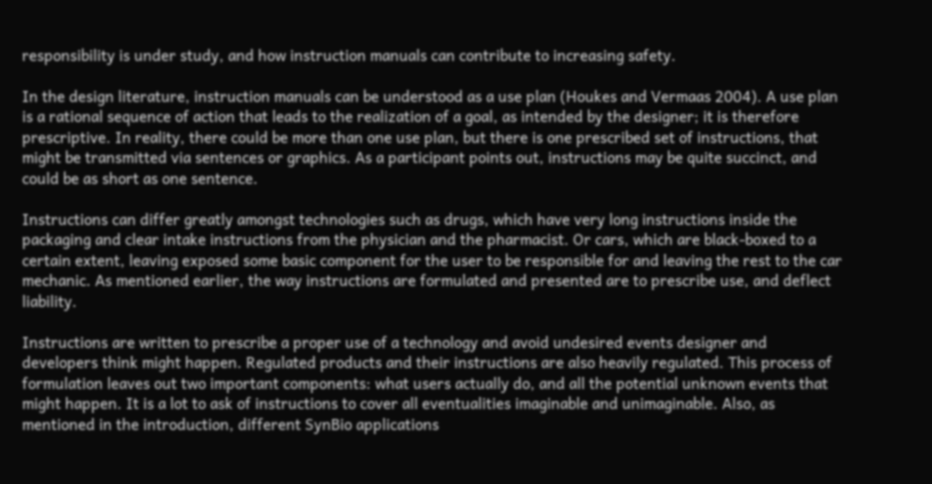responsibility is under study, and how instruction manuals can contribute to increasing safety.

In the design literature, instruction manuals can be understood as a use plan (Houkes and Vermaas 2004). A use plan is a rational sequence of action that leads to the realization of a goal, as intended by the designer; it is therefore prescriptive. In reality, there could be more than one use plan, but there is one prescribed set of instructions, that might be transmitted via sentences or graphics. As a participant points out, instructions may be quite succinct, and could be as short as one sentence.

Instructions can differ greatly amongst technologies such as drugs, which have very long instructions inside the packaging and clear intake instructions from the physician and the pharmacist. Or cars, which are black-boxed to a certain extent, leaving exposed some basic component for the user to be responsible for and leaving the rest to the car mechanic. As mentioned earlier, the way instructions are formulated and presented are to prescribe use, and deflect liability.

Instructions are written to prescribe a proper use of a technology and avoid undesired events designer and developers think might happen. Regulated products and their instructions are also heavily regulated. This process of formulation leaves out two important components: what users actually do, and all the potential unknown events that might happen. It is a lot to ask of instructions to cover all eventualities imaginable and unimaginable. Also, as mentioned in the introduction, different SynBio applications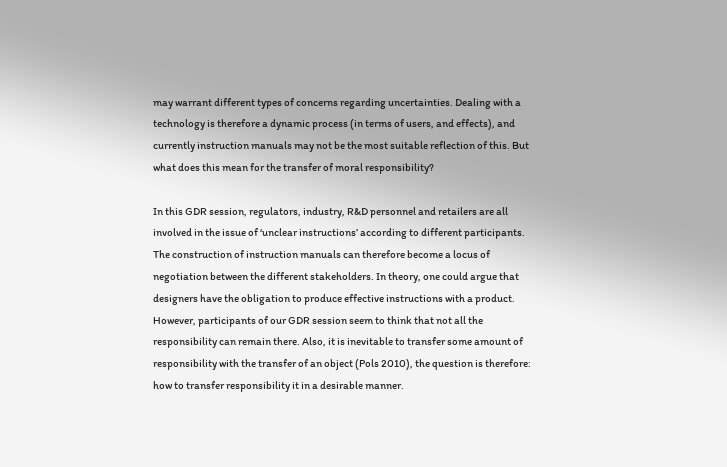may warrant different types of concerns regarding uncertainties. Dealing with a technology is therefore a dynamic process (in terms of users, and effects), and currently instruction manuals may not be the most suitable reflection of this. But what does this mean for the transfer of moral responsibility?

In this GDR session, regulators, industry, R&D personnel and retailers are all involved in the issue of ‘unclear instructions’ according to different participants. The construction of instruction manuals can therefore become a locus of negotiation between the different stakeholders. In theory, one could argue that designers have the obligation to produce effective instructions with a product. However, participants of our GDR session seem to think that not all the responsibility can remain there. Also, it is inevitable to transfer some amount of responsibility with the transfer of an object (Pols 2010), the question is therefore: how to transfer responsibility it in a desirable manner.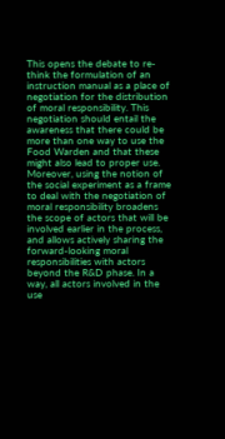This opens the debate to re-think the formulation of an instruction manual as a place of negotiation for the distribution of moral responsibility. This negotiation should entail the awareness that there could be more than one way to use the Food Warden and that these might also lead to proper use. Moreover, using the notion of the social experiment as a frame to deal with the negotiation of moral responsibility broadens the scope of actors that will be involved earlier in the process, and allows actively sharing the forward-looking moral responsibilities with actors beyond the R&D phase. In a way, all actors involved in the use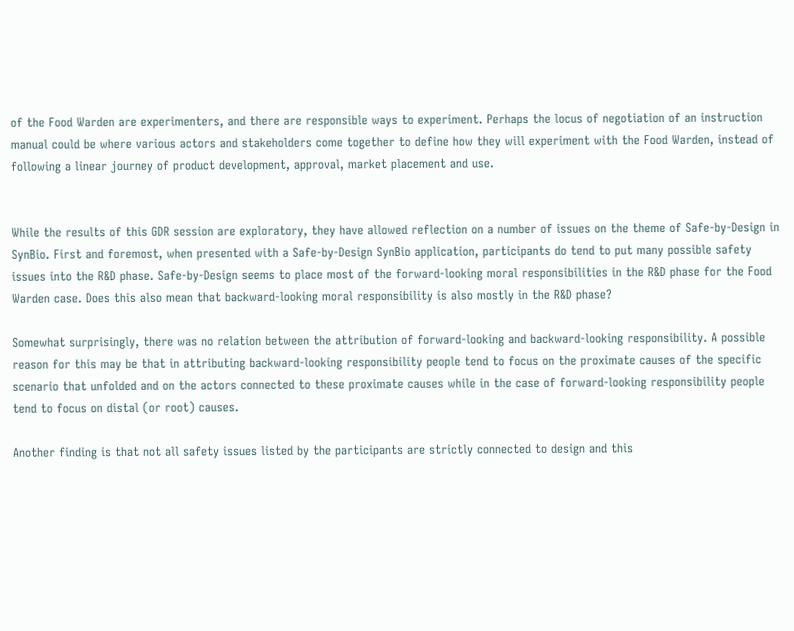of the Food Warden are experimenters, and there are responsible ways to experiment. Perhaps the locus of negotiation of an instruction manual could be where various actors and stakeholders come together to define how they will experiment with the Food Warden, instead of following a linear journey of product development, approval, market placement and use.


While the results of this GDR session are exploratory, they have allowed reflection on a number of issues on the theme of Safe-by-Design in SynBio. First and foremost, when presented with a Safe-by-Design SynBio application, participants do tend to put many possible safety issues into the R&D phase. Safe-by-Design seems to place most of the forward-looking moral responsibilities in the R&D phase for the Food Warden case. Does this also mean that backward-looking moral responsibility is also mostly in the R&D phase?

Somewhat surprisingly, there was no relation between the attribution of forward-looking and backward-looking responsibility. A possible reason for this may be that in attributing backward-looking responsibility people tend to focus on the proximate causes of the specific scenario that unfolded and on the actors connected to these proximate causes while in the case of forward-looking responsibility people tend to focus on distal (or root) causes.

Another finding is that not all safety issues listed by the participants are strictly connected to design and this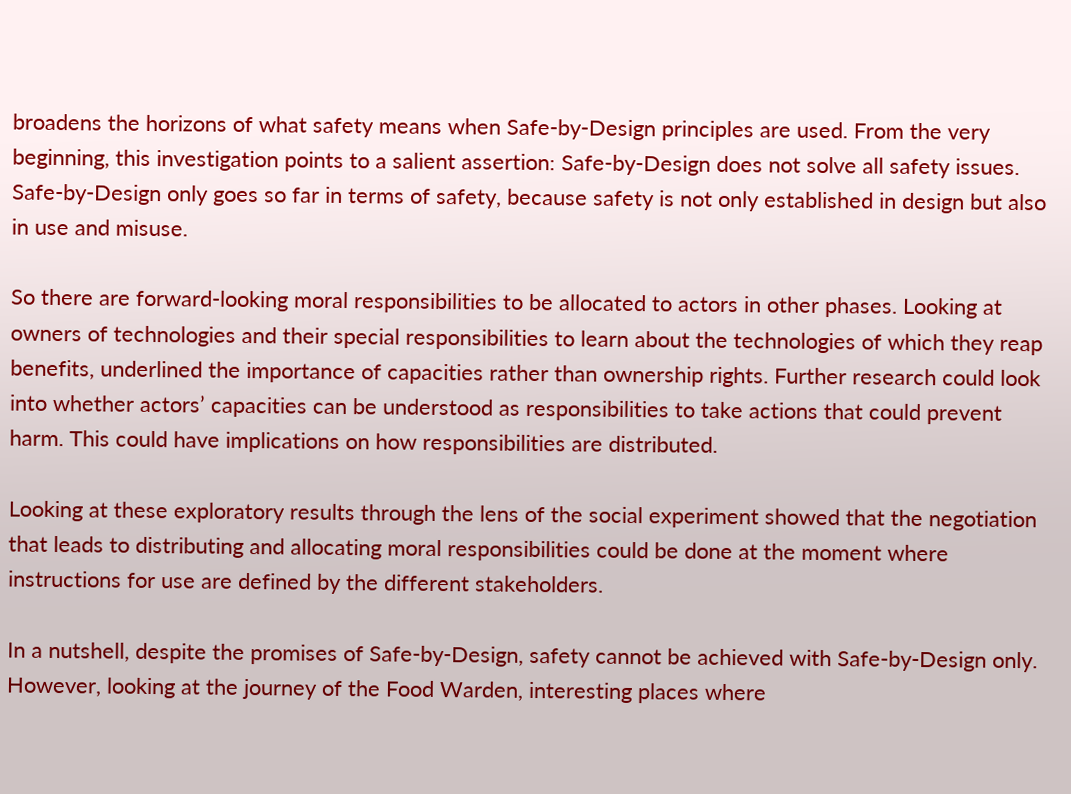broadens the horizons of what safety means when Safe-by-Design principles are used. From the very beginning, this investigation points to a salient assertion: Safe-by-Design does not solve all safety issues. Safe-by-Design only goes so far in terms of safety, because safety is not only established in design but also in use and misuse.

So there are forward-looking moral responsibilities to be allocated to actors in other phases. Looking at owners of technologies and their special responsibilities to learn about the technologies of which they reap benefits, underlined the importance of capacities rather than ownership rights. Further research could look into whether actors’ capacities can be understood as responsibilities to take actions that could prevent harm. This could have implications on how responsibilities are distributed.

Looking at these exploratory results through the lens of the social experiment showed that the negotiation that leads to distributing and allocating moral responsibilities could be done at the moment where instructions for use are defined by the different stakeholders.

In a nutshell, despite the promises of Safe-by-Design, safety cannot be achieved with Safe-by-Design only. However, looking at the journey of the Food Warden, interesting places where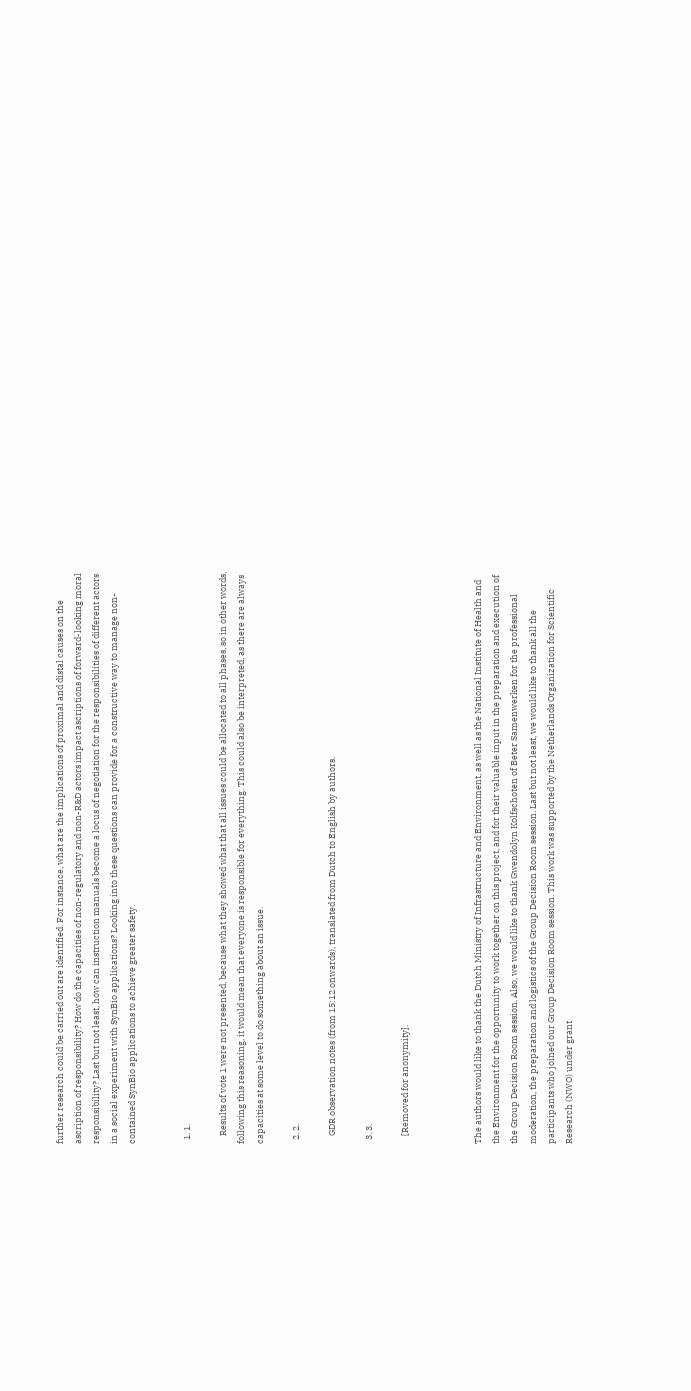further research could be carried out are identified. For instance, what are the implications of proximal and distal causes on the ascription of responsibility? How do the capacities of non-regulatory and non-R&D actors impact ascriptions of forward-looking moral responsibility? Last but not least, how can instruction manuals become a locus of negotiation for the responsibilities of different actors in a social experiment with SynBio applications? Looking into these questions can provide for a constructive way to manage non-contained SynBio applications to achieve greater safety.


  1. 1.

    Results of vote 1 were not presented, because what they showed what that all issues could be allocated to all phases, so in other words, following this reasoning, it would mean that everyone is responsible for everything. This could also be interpreted, as there are always capacities at some level to do something about an issue.

  2. 2.

    GDR observation notes (from 15:12 onwards), translated from Dutch to English by authors.

  3. 3.

    [Removed for anonymity].



The authors would like to thank the Dutch Ministry of Infrastructure and Environment, as well as the National Institute of Health and the Environment for the opportunity to work together on this project, and for their valuable input in the preparation and execution of the Group Decision Room session. Also, we would like to thank Gwendolyn Kolfschoten of Beter Samenwerken for the professional moderation, the preparation and logistics of the Group Decision Room session. Last but not least, we would like to thank all the participants who joined our Group Decision Room session. This work was supported by the Netherlands Organization for Scientific Research (NWO) under grant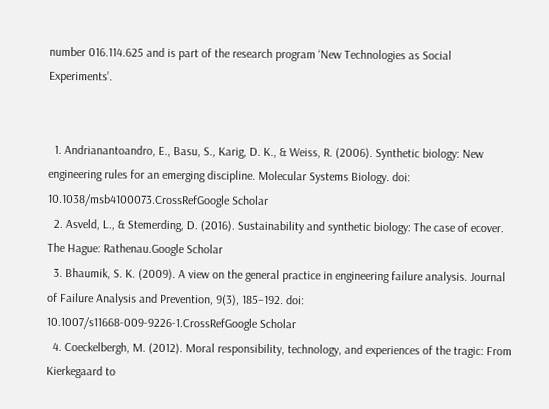number 016.114.625 and is part of the research program ‘New Technologies as Social Experiments’.


  1. Andrianantoandro, E., Basu, S., Karig, D. K., & Weiss, R. (2006). Synthetic biology: New engineering rules for an emerging discipline. Molecular Systems Biology. doi: 10.1038/msb4100073.CrossRefGoogle Scholar
  2. Asveld, L., & Stemerding, D. (2016). Sustainability and synthetic biology: The case of ecover. The Hague: Rathenau.Google Scholar
  3. Bhaumik, S. K. (2009). A view on the general practice in engineering failure analysis. Journal of Failure Analysis and Prevention, 9(3), 185–192. doi: 10.1007/s11668-009-9226-1.CrossRefGoogle Scholar
  4. Coeckelbergh, M. (2012). Moral responsibility, technology, and experiences of the tragic: From Kierkegaard to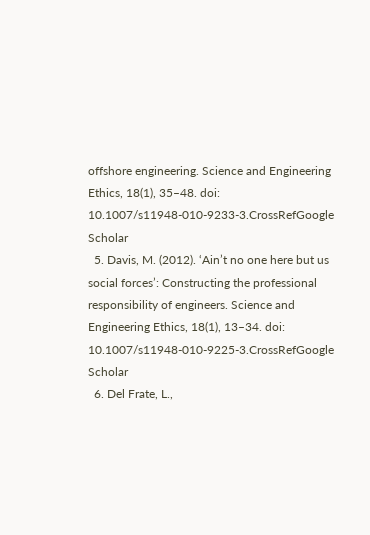offshore engineering. Science and Engineering Ethics, 18(1), 35–48. doi: 10.1007/s11948-010-9233-3.CrossRefGoogle Scholar
  5. Davis, M. (2012). ‘Ain’t no one here but us social forces’: Constructing the professional responsibility of engineers. Science and Engineering Ethics, 18(1), 13–34. doi: 10.1007/s11948-010-9225-3.CrossRefGoogle Scholar
  6. Del Frate, L.,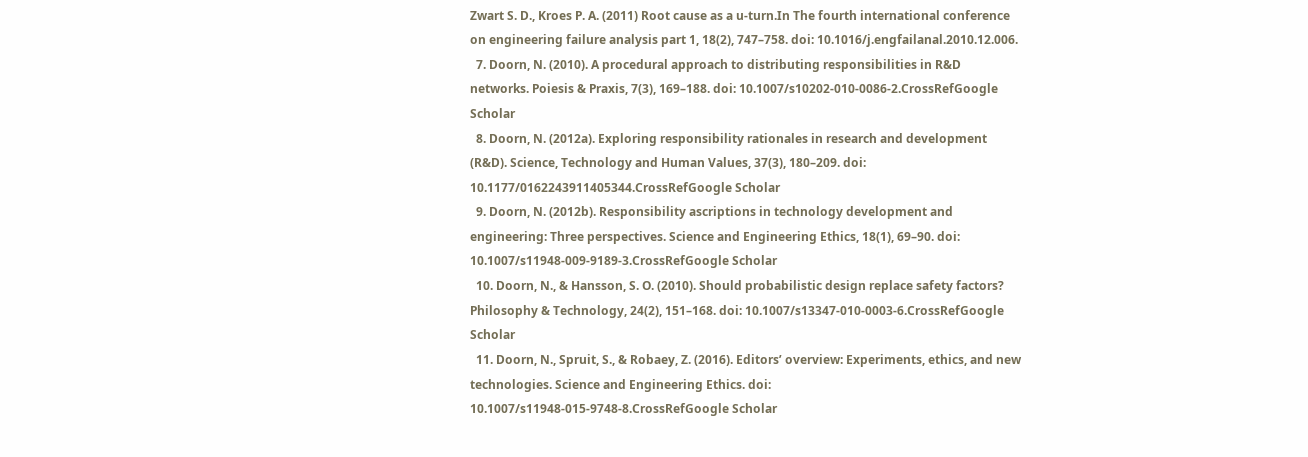Zwart S. D., Kroes P. A. (2011) Root cause as a u-turn.In The fourth international conference on engineering failure analysis part 1, 18(2), 747–758. doi: 10.1016/j.engfailanal.2010.12.006.
  7. Doorn, N. (2010). A procedural approach to distributing responsibilities in R&D networks. Poiesis & Praxis, 7(3), 169–188. doi: 10.1007/s10202-010-0086-2.CrossRefGoogle Scholar
  8. Doorn, N. (2012a). Exploring responsibility rationales in research and development (R&D). Science, Technology and Human Values, 37(3), 180–209. doi: 10.1177/0162243911405344.CrossRefGoogle Scholar
  9. Doorn, N. (2012b). Responsibility ascriptions in technology development and engineering: Three perspectives. Science and Engineering Ethics, 18(1), 69–90. doi: 10.1007/s11948-009-9189-3.CrossRefGoogle Scholar
  10. Doorn, N., & Hansson, S. O. (2010). Should probabilistic design replace safety factors? Philosophy & Technology, 24(2), 151–168. doi: 10.1007/s13347-010-0003-6.CrossRefGoogle Scholar
  11. Doorn, N., Spruit, S., & Robaey, Z. (2016). Editors’ overview: Experiments, ethics, and new technologies. Science and Engineering Ethics. doi: 10.1007/s11948-015-9748-8.CrossRefGoogle Scholar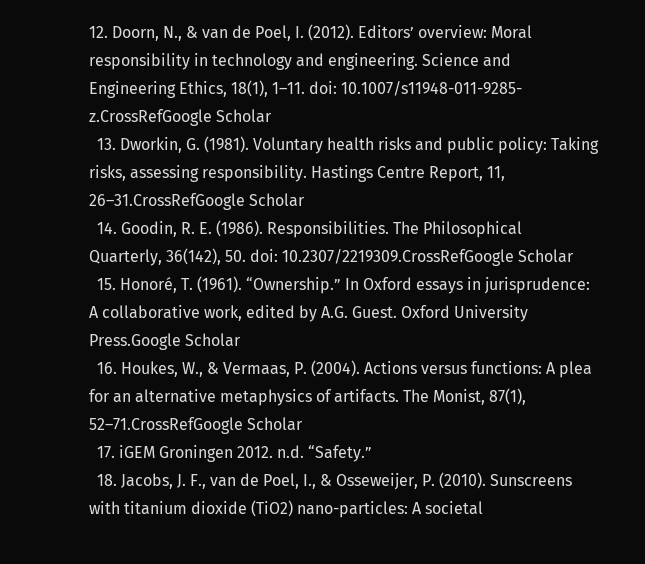12. Doorn, N., & van de Poel, I. (2012). Editors’ overview: Moral responsibility in technology and engineering. Science and Engineering Ethics, 18(1), 1–11. doi: 10.1007/s11948-011-9285-z.CrossRefGoogle Scholar
  13. Dworkin, G. (1981). Voluntary health risks and public policy: Taking risks, assessing responsibility. Hastings Centre Report, 11, 26–31.CrossRefGoogle Scholar
  14. Goodin, R. E. (1986). Responsibilities. The Philosophical Quarterly, 36(142), 50. doi: 10.2307/2219309.CrossRefGoogle Scholar
  15. Honoré, T. (1961). “Ownership.” In Oxford essays in jurisprudence: A collaborative work, edited by A.G. Guest. Oxford University Press.Google Scholar
  16. Houkes, W., & Vermaas, P. (2004). Actions versus functions: A plea for an alternative metaphysics of artifacts. The Monist, 87(1), 52–71.CrossRefGoogle Scholar
  17. iGEM Groningen 2012. n.d. “Safety.”
  18. Jacobs, J. F., van de Poel, I., & Osseweijer, P. (2010). Sunscreens with titanium dioxide (TiO2) nano-particles: A societal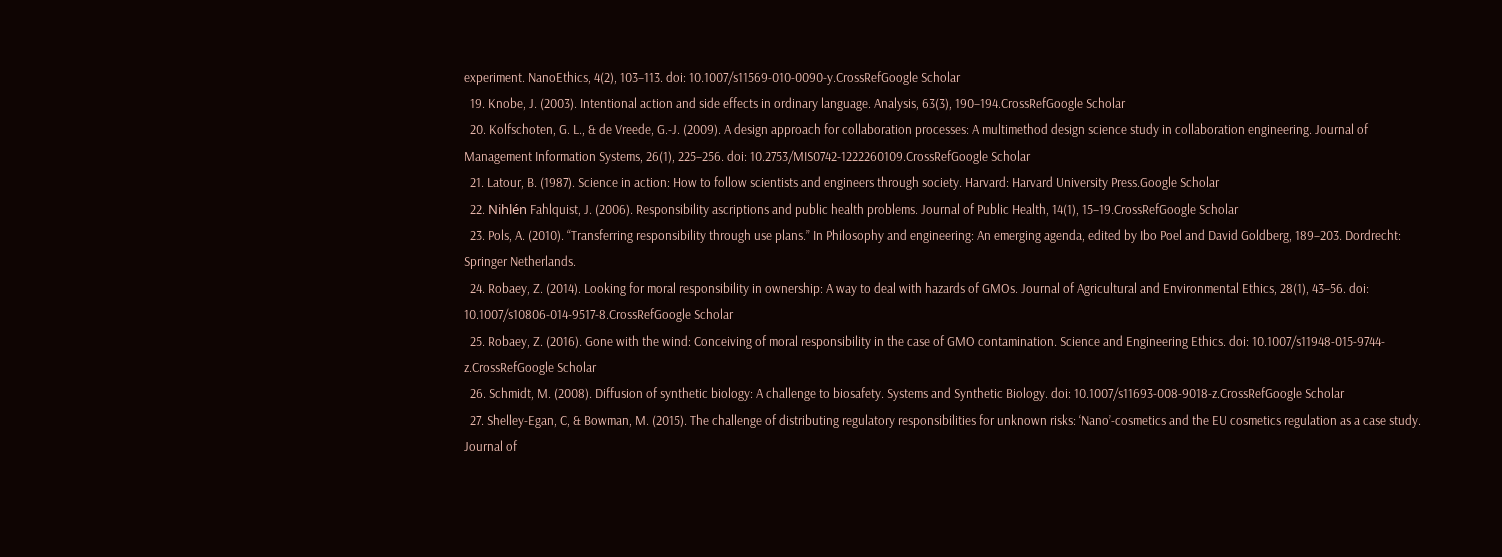experiment. NanoEthics, 4(2), 103–113. doi: 10.1007/s11569-010-0090-y.CrossRefGoogle Scholar
  19. Knobe, J. (2003). Intentional action and side effects in ordinary language. Analysis, 63(3), 190–194.CrossRefGoogle Scholar
  20. Kolfschoten, G. L., & de Vreede, G.-J. (2009). A design approach for collaboration processes: A multimethod design science study in collaboration engineering. Journal of Management Information Systems, 26(1), 225–256. doi: 10.2753/MIS0742-1222260109.CrossRefGoogle Scholar
  21. Latour, B. (1987). Science in action: How to follow scientists and engineers through society. Harvard: Harvard University Press.Google Scholar
  22. Nihlén Fahlquist, J. (2006). Responsibility ascriptions and public health problems. Journal of Public Health, 14(1), 15–19.CrossRefGoogle Scholar
  23. Pols, A. (2010). “Transferring responsibility through use plans.” In Philosophy and engineering: An emerging agenda, edited by Ibo Poel and David Goldberg, 189–203. Dordrecht: Springer Netherlands.
  24. Robaey, Z. (2014). Looking for moral responsibility in ownership: A way to deal with hazards of GMOs. Journal of Agricultural and Environmental Ethics, 28(1), 43–56. doi: 10.1007/s10806-014-9517-8.CrossRefGoogle Scholar
  25. Robaey, Z. (2016). Gone with the wind: Conceiving of moral responsibility in the case of GMO contamination. Science and Engineering Ethics. doi: 10.1007/s11948-015-9744-z.CrossRefGoogle Scholar
  26. Schmidt, M. (2008). Diffusion of synthetic biology: A challenge to biosafety. Systems and Synthetic Biology. doi: 10.1007/s11693-008-9018-z.CrossRefGoogle Scholar
  27. Shelley-Egan, C, & Bowman, M. (2015). The challenge of distributing regulatory responsibilities for unknown risks: ‘Nano’-cosmetics and the EU cosmetics regulation as a case study. Journal of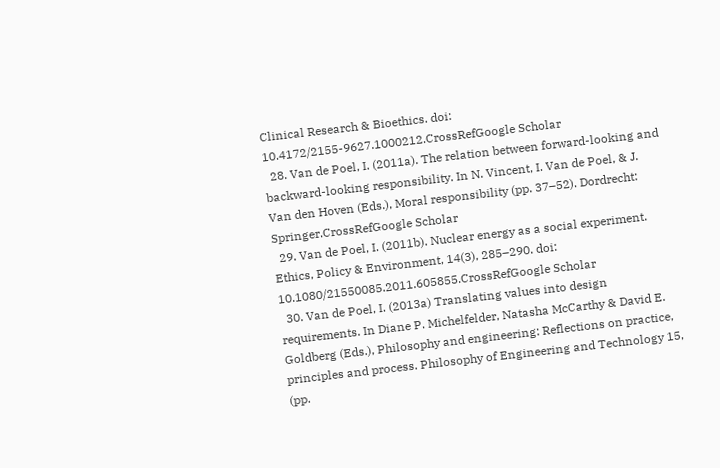Clinical Research & Bioethics. doi: 10.4172/2155-9627.1000212.CrossRefGoogle Scholar
  28. Van de Poel, I. (2011a). The relation between forward-looking and backward-looking responsibility. In N. Vincent, I. Van de Poel, & J. Van den Hoven (Eds.), Moral responsibility (pp. 37–52). Dordrecht: Springer.CrossRefGoogle Scholar
  29. Van de Poel, I. (2011b). Nuclear energy as a social experiment. Ethics, Policy & Environment, 14(3), 285–290. doi: 10.1080/21550085.2011.605855.CrossRefGoogle Scholar
  30. Van de Poel, I. (2013a) Translating values into design requirements. In Diane P. Michelfelder, Natasha McCarthy & David E. Goldberg (Eds.), Philosophy and engineering: Reflections on practice, principles and process. Philosophy of Engineering and Technology 15, (pp.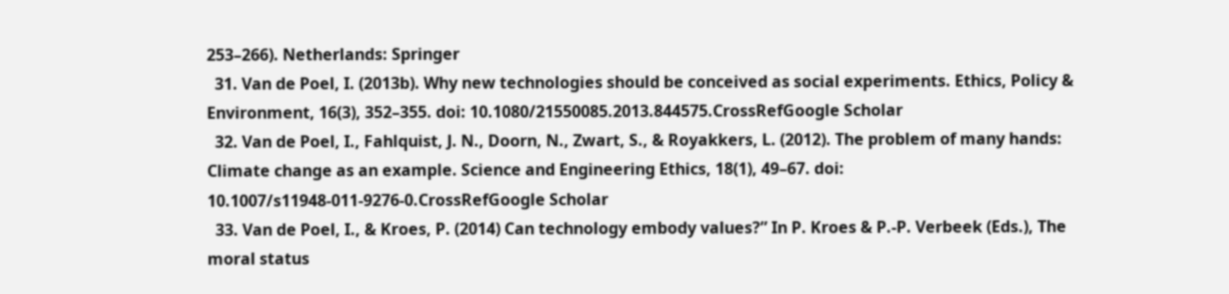253–266). Netherlands: Springer
  31. Van de Poel, I. (2013b). Why new technologies should be conceived as social experiments. Ethics, Policy & Environment, 16(3), 352–355. doi: 10.1080/21550085.2013.844575.CrossRefGoogle Scholar
  32. Van de Poel, I., Fahlquist, J. N., Doorn, N., Zwart, S., & Royakkers, L. (2012). The problem of many hands: Climate change as an example. Science and Engineering Ethics, 18(1), 49–67. doi: 10.1007/s11948-011-9276-0.CrossRefGoogle Scholar
  33. Van de Poel, I., & Kroes, P. (2014) Can technology embody values?” In P. Kroes & P.-P. Verbeek (Eds.), The moral status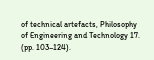of technical artefacts, Philosophy of Engineering and Technology 17. (pp. 103–124).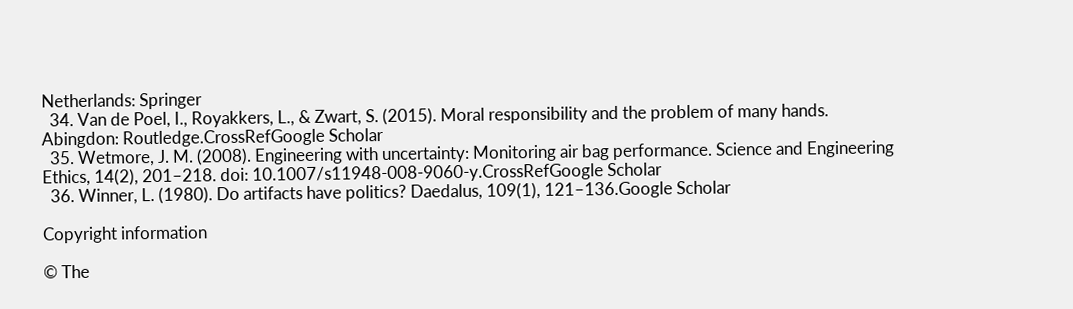Netherlands: Springer
  34. Van de Poel, I., Royakkers, L., & Zwart, S. (2015). Moral responsibility and the problem of many hands. Abingdon: Routledge.CrossRefGoogle Scholar
  35. Wetmore, J. M. (2008). Engineering with uncertainty: Monitoring air bag performance. Science and Engineering Ethics, 14(2), 201–218. doi: 10.1007/s11948-008-9060-y.CrossRefGoogle Scholar
  36. Winner, L. (1980). Do artifacts have politics? Daedalus, 109(1), 121–136.Google Scholar

Copyright information

© The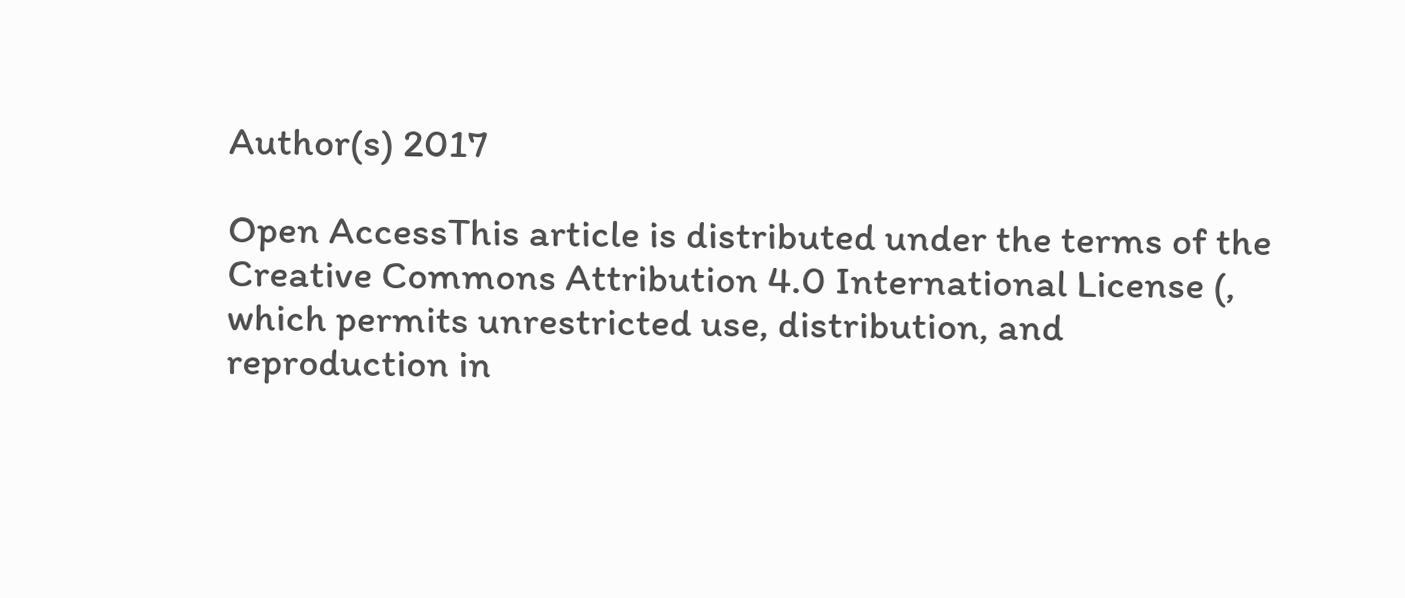Author(s) 2017

Open AccessThis article is distributed under the terms of the Creative Commons Attribution 4.0 International License (, which permits unrestricted use, distribution, and reproduction in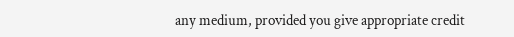any medium, provided you give appropriate credit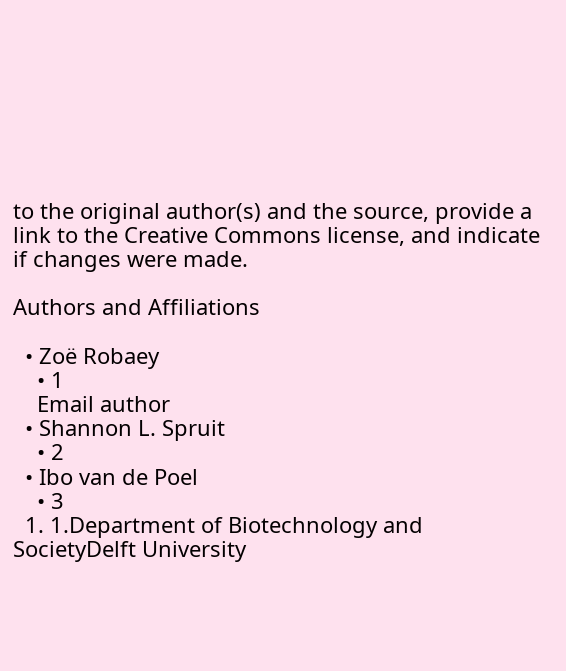to the original author(s) and the source, provide a link to the Creative Commons license, and indicate if changes were made.

Authors and Affiliations

  • Zoë Robaey
    • 1
    Email author
  • Shannon L. Spruit
    • 2
  • Ibo van de Poel
    • 3
  1. 1.Department of Biotechnology and SocietyDelft University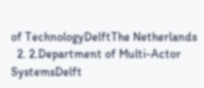of TechnologyDelftThe Netherlands
  2. 2.Department of Multi-Actor SystemsDelft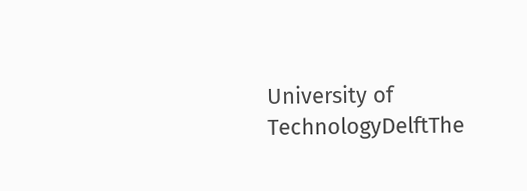University of TechnologyDelftThe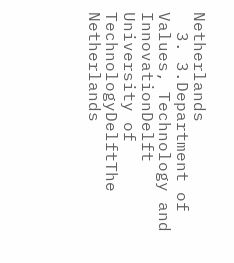Netherlands
  3. 3.Department of Values, Technology and InnovationDelft University of TechnologyDelftThe Netherlands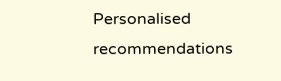Personalised recommendations